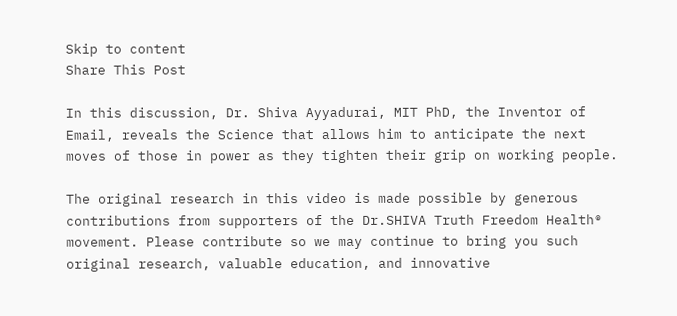Skip to content
Share This Post

In this discussion, Dr. Shiva Ayyadurai, MIT PhD, the Inventor of Email, reveals the Science that allows him to anticipate the next moves of those in power as they tighten their grip on working people.

The original research in this video is made possible by generous contributions from supporters of the Dr.SHIVA Truth Freedom Health® movement. Please contribute so we may continue to bring you such original research, valuable education, and innovative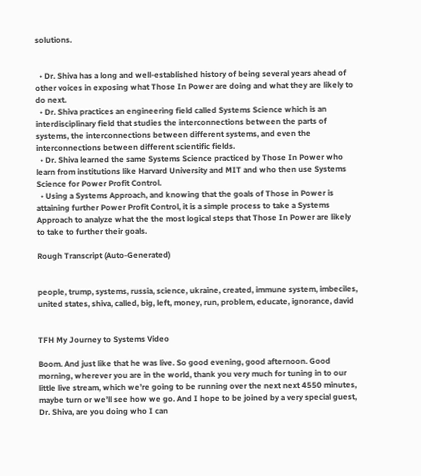solutions.


  • Dr. Shiva has a long and well-established history of being several years ahead of other voices in exposing what Those In Power are doing and what they are likely to do next.
  • Dr. Shiva practices an engineering field called Systems Science which is an interdisciplinary field that studies the interconnections between the parts of systems, the interconnections between different systems, and even the interconnections between different scientific fields.
  • Dr. Shiva learned the same Systems Science practiced by Those In Power who learn from institutions like Harvard University and MIT and who then use Systems Science for Power Profit Control.
  • Using a Systems Approach, and knowing that the goals of Those in Power is attaining further Power Profit Control, it is a simple process to take a Systems Approach to analyze what the the most logical steps that Those In Power are likely to take to further their goals.

Rough Transcript (Auto-Generated)


people, trump, systems, russia, science, ukraine, created, immune system, imbeciles, united states, shiva, called, big, left, money, run, problem, educate, ignorance, david


TFH My Journey to Systems Video

Boom. And just like that he was live. So good evening, good afternoon. Good morning, wherever you are in the world, thank you very much for tuning in to our little live stream, which we’re going to be running over the next next 4550 minutes, maybe turn or we’ll see how we go. And I hope to be joined by a very special guest, Dr. Shiva, are you doing who I can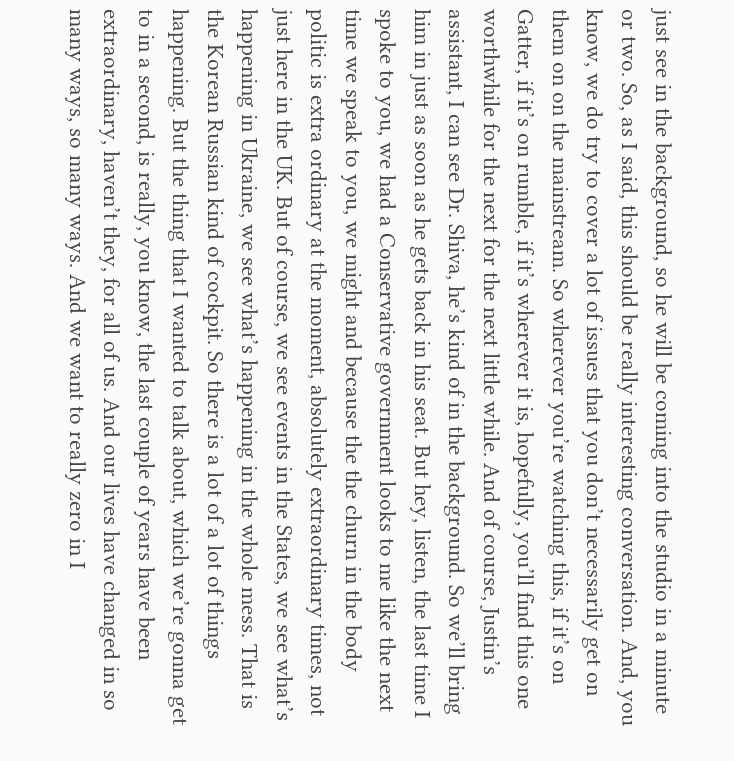just see in the background, so he will be coming into the studio in a minute or two. So, as I said, this should be really interesting conversation. And, you know, we do try to cover a lot of issues that you don’t necessarily get on them on on the mainstream. So wherever you’re watching this, if it’s on Gatter, if it’s on rumble, if it’s wherever it is, hopefully, you’ll find this one worthwhile for the next for the next little while. And of course, Justin’s assistant, I can see Dr. Shiva, he’s kind of in the background. So we’ll bring him in just as soon as he gets back in his seat. But hey, listen, the last time I spoke to you, we had a Conservative government looks to me like the next time we speak to you, we might and because the the churn in the body politic is extra ordinary at the moment, absolutely extraordinary times, not just here in the UK. But of course, we see events in the States, we see what’s happening in Ukraine, we see what’s happening in the whole mess. That is the Korean Russian kind of cockpit. So there is a lot of a lot of things happening. But the thing that I wanted to talk about, which we’re gonna get to in a second, is really, you know, the last couple of years have been extraordinary, haven’t they, for all of us. And our lives have changed in so many ways, so many ways. And we want to really zero in I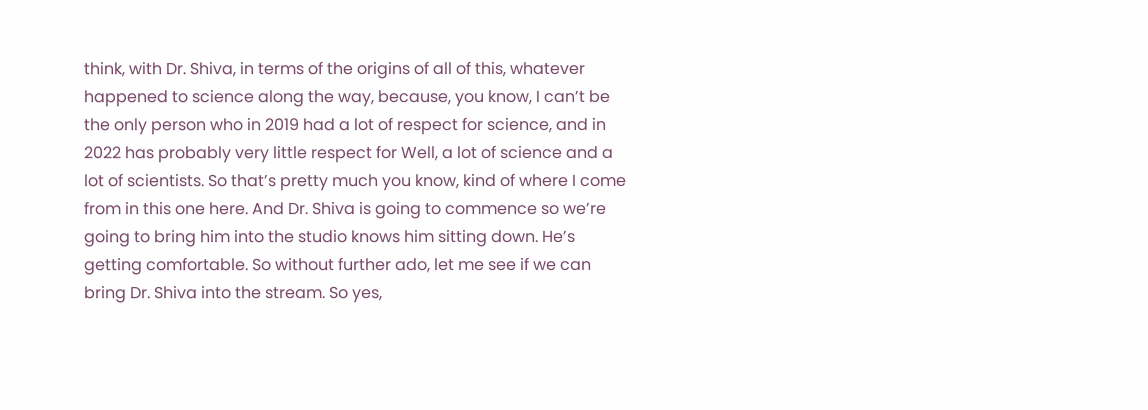think, with Dr. Shiva, in terms of the origins of all of this, whatever happened to science along the way, because, you know, I can’t be the only person who in 2019 had a lot of respect for science, and in 2022 has probably very little respect for Well, a lot of science and a lot of scientists. So that’s pretty much you know, kind of where I come from in this one here. And Dr. Shiva is going to commence so we’re going to bring him into the studio knows him sitting down. He’s getting comfortable. So without further ado, let me see if we can bring Dr. Shiva into the stream. So yes,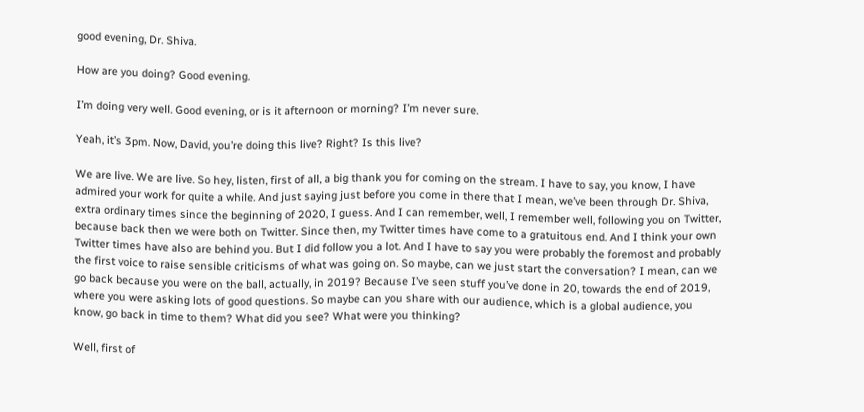good evening, Dr. Shiva.

How are you doing? Good evening.

I’m doing very well. Good evening, or is it afternoon or morning? I’m never sure.

Yeah, it’s 3pm. Now, David, you’re doing this live? Right? Is this live?

We are live. We are live. So hey, listen, first of all, a big thank you for coming on the stream. I have to say, you know, I have admired your work for quite a while. And just saying just before you come in there that I mean, we’ve been through Dr. Shiva, extra ordinary times since the beginning of 2020, I guess. And I can remember, well, I remember well, following you on Twitter, because back then we were both on Twitter. Since then, my Twitter times have come to a gratuitous end. And I think your own Twitter times have also are behind you. But I did follow you a lot. And I have to say you were probably the foremost and probably the first voice to raise sensible criticisms of what was going on. So maybe, can we just start the conversation? I mean, can we go back because you were on the ball, actually, in 2019? Because I’ve seen stuff you’ve done in 20, towards the end of 2019, where you were asking lots of good questions. So maybe can you share with our audience, which is a global audience, you know, go back in time to them? What did you see? What were you thinking?

Well, first of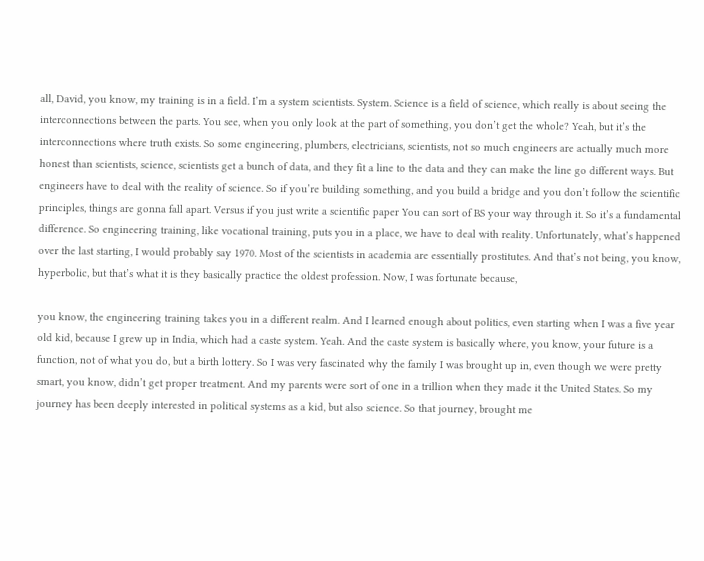all, David, you know, my training is in a field. I’m a system scientists. System. Science is a field of science, which really is about seeing the interconnections between the parts. You see, when you only look at the part of something, you don’t get the whole? Yeah, but it’s the interconnections where truth exists. So some engineering, plumbers, electricians, scientists, not so much engineers are actually much more honest than scientists, science, scientists get a bunch of data, and they fit a line to the data and they can make the line go different ways. But engineers have to deal with the reality of science. So if you’re building something, and you build a bridge and you don’t follow the scientific principles, things are gonna fall apart. Versus if you just write a scientific paper You can sort of BS your way through it. So it’s a fundamental difference. So engineering training, like vocational training, puts you in a place, we have to deal with reality. Unfortunately, what’s happened over the last starting, I would probably say 1970. Most of the scientists in academia are essentially prostitutes. And that’s not being, you know, hyperbolic, but that’s what it is they basically practice the oldest profession. Now, I was fortunate because,

you know, the engineering training takes you in a different realm. And I learned enough about politics, even starting when I was a five year old kid, because I grew up in India, which had a caste system. Yeah. And the caste system is basically where, you know, your future is a function, not of what you do, but a birth lottery. So I was very fascinated why the family I was brought up in, even though we were pretty smart, you know, didn’t get proper treatment. And my parents were sort of one in a trillion when they made it the United States. So my journey has been deeply interested in political systems as a kid, but also science. So that journey, brought me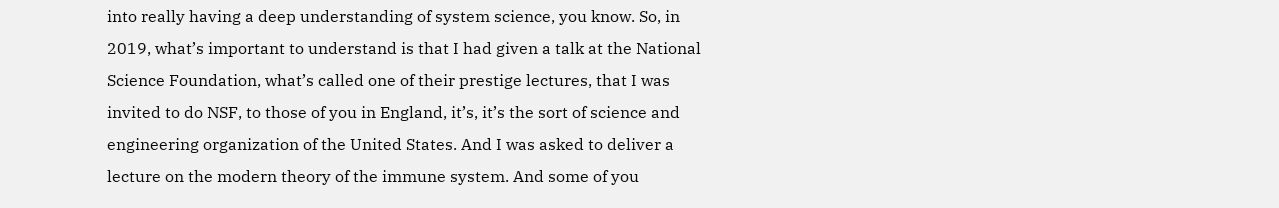into really having a deep understanding of system science, you know. So, in 2019, what’s important to understand is that I had given a talk at the National Science Foundation, what’s called one of their prestige lectures, that I was invited to do NSF, to those of you in England, it’s, it’s the sort of science and engineering organization of the United States. And I was asked to deliver a lecture on the modern theory of the immune system. And some of you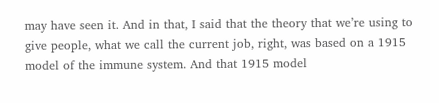may have seen it. And in that, I said that the theory that we’re using to give people, what we call the current job, right, was based on a 1915 model of the immune system. And that 1915 model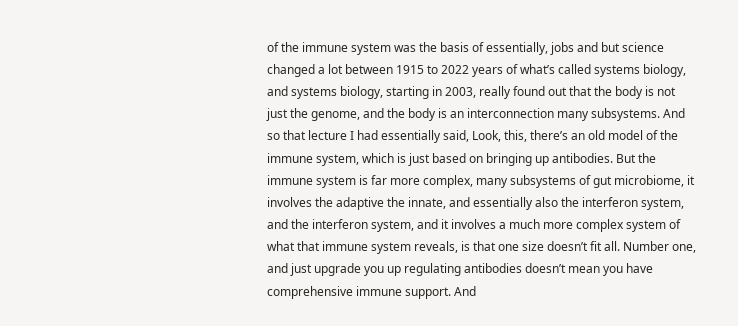of the immune system was the basis of essentially, jobs and but science changed a lot between 1915 to 2022 years of what’s called systems biology, and systems biology, starting in 2003, really found out that the body is not just the genome, and the body is an interconnection many subsystems. And so that lecture I had essentially said, Look, this, there’s an old model of the immune system, which is just based on bringing up antibodies. But the immune system is far more complex, many subsystems of gut microbiome, it involves the adaptive the innate, and essentially also the interferon system, and the interferon system, and it involves a much more complex system of what that immune system reveals, is that one size doesn’t fit all. Number one, and just upgrade you up regulating antibodies doesn’t mean you have comprehensive immune support. And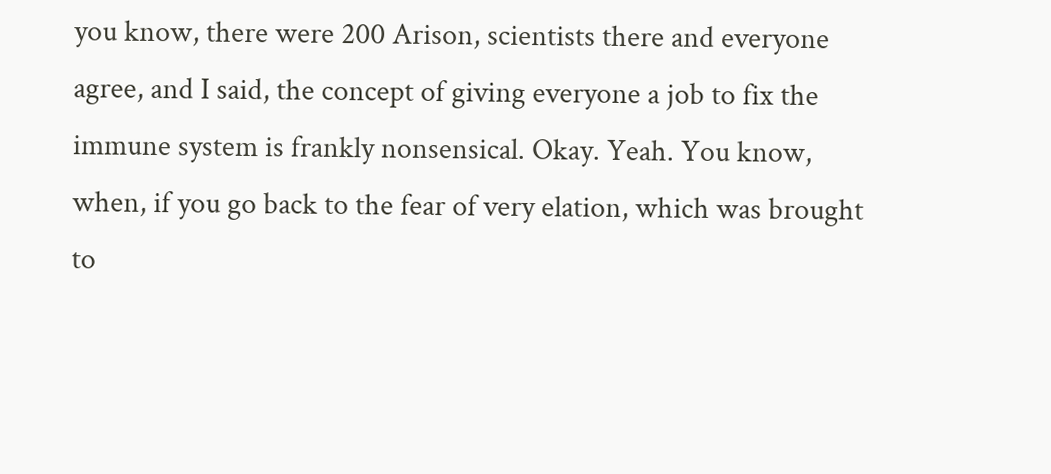you know, there were 200 Arison, scientists there and everyone agree, and I said, the concept of giving everyone a job to fix the immune system is frankly nonsensical. Okay. Yeah. You know, when, if you go back to the fear of very elation, which was brought to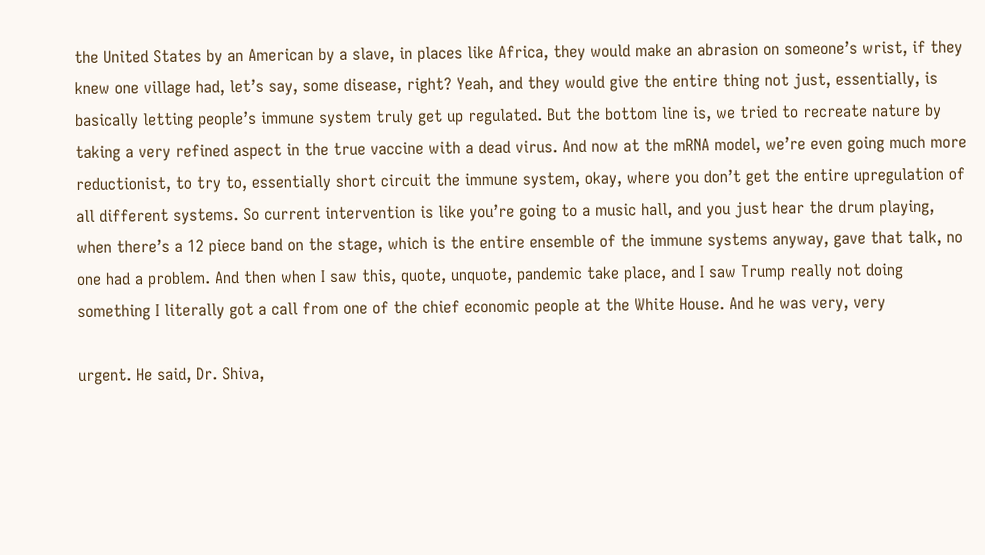the United States by an American by a slave, in places like Africa, they would make an abrasion on someone’s wrist, if they knew one village had, let’s say, some disease, right? Yeah, and they would give the entire thing not just, essentially, is basically letting people’s immune system truly get up regulated. But the bottom line is, we tried to recreate nature by taking a very refined aspect in the true vaccine with a dead virus. And now at the mRNA model, we’re even going much more reductionist, to try to, essentially short circuit the immune system, okay, where you don’t get the entire upregulation of all different systems. So current intervention is like you’re going to a music hall, and you just hear the drum playing, when there’s a 12 piece band on the stage, which is the entire ensemble of the immune systems anyway, gave that talk, no one had a problem. And then when I saw this, quote, unquote, pandemic take place, and I saw Trump really not doing something I literally got a call from one of the chief economic people at the White House. And he was very, very

urgent. He said, Dr. Shiva,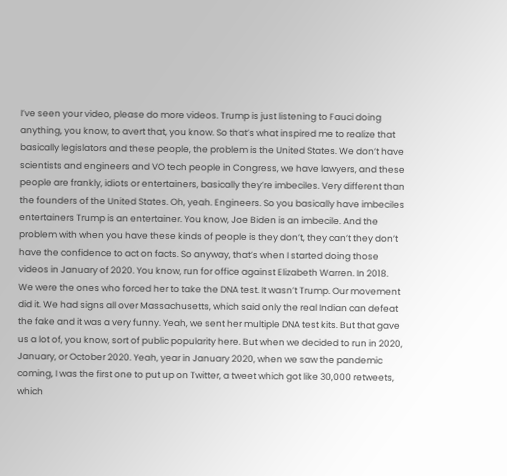I’ve seen your video, please do more videos. Trump is just listening to Fauci doing anything, you know, to avert that, you know. So that’s what inspired me to realize that basically legislators and these people, the problem is the United States. We don’t have scientists and engineers and VO tech people in Congress, we have lawyers, and these people are frankly, idiots or entertainers, basically they’re imbeciles. Very different than the founders of the United States. Oh, yeah. Engineers. So you basically have imbeciles entertainers Trump is an entertainer. You know, Joe Biden is an imbecile. And the problem with when you have these kinds of people is they don’t, they can’t they don’t have the confidence to act on facts. So anyway, that’s when I started doing those videos in January of 2020. You know, run for office against Elizabeth Warren. In 2018. We were the ones who forced her to take the DNA test. It wasn’t Trump. Our movement did it. We had signs all over Massachusetts, which said only the real Indian can defeat the fake and it was a very funny. Yeah, we sent her multiple DNA test kits. But that gave us a lot of, you know, sort of public popularity here. But when we decided to run in 2020, January, or October 2020. Yeah, year in January 2020, when we saw the pandemic coming, I was the first one to put up on Twitter, a tweet which got like 30,000 retweets, which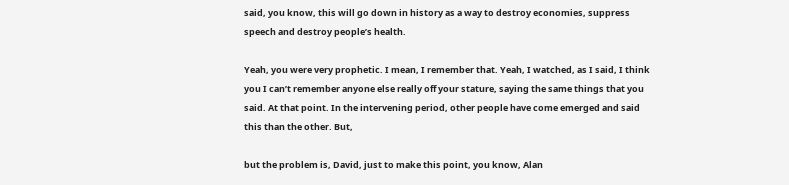said, you know, this will go down in history as a way to destroy economies, suppress speech and destroy people’s health.

Yeah, you were very prophetic. I mean, I remember that. Yeah, I watched, as I said, I think you I can’t remember anyone else really off your stature, saying the same things that you said. At that point. In the intervening period, other people have come emerged and said this than the other. But,

but the problem is, David, just to make this point, you know, Alan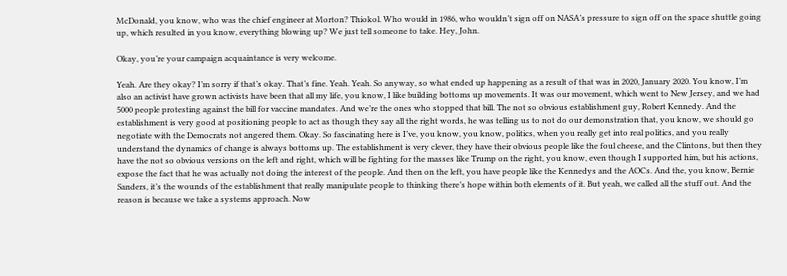McDonald, you know, who was the chief engineer at Morton? Thiokol. Who would in 1986, who wouldn’t sign off on NASA’s pressure to sign off on the space shuttle going up, which resulted in you know, everything blowing up? We just tell someone to take. Hey, John.

Okay, you’re your campaign acquaintance is very welcome.

Yeah. Are they okay? I’m sorry if that’s okay. That’s fine. Yeah. Yeah. So anyway, so what ended up happening as a result of that was in 2020, January 2020. You know, I’m also an activist have grown activists have been that all my life, you know, I like building bottoms up movements. It was our movement, which went to New Jersey, and we had 5000 people protesting against the bill for vaccine mandates. And we’re the ones who stopped that bill. The not so obvious establishment guy, Robert Kennedy. And the establishment is very good at positioning people to act as though they say all the right words, he was telling us to not do our demonstration that, you know, we should go negotiate with the Democrats not angered them. Okay. So fascinating here is I’ve, you know, you know, politics, when you really get into real politics, and you really understand the dynamics of change is always bottoms up. The establishment is very clever, they have their obvious people like the foul cheese, and the Clintons, but then they have the not so obvious versions on the left and right, which will be fighting for the masses like Trump on the right, you know, even though I supported him, but his actions, expose the fact that he was actually not doing the interest of the people. And then on the left, you have people like the Kennedys and the AOCs. And the, you know, Bernie Sanders, it’s the wounds of the establishment that really manipulate people to thinking there’s hope within both elements of it. But yeah, we called all the stuff out. And the reason is because we take a systems approach. Now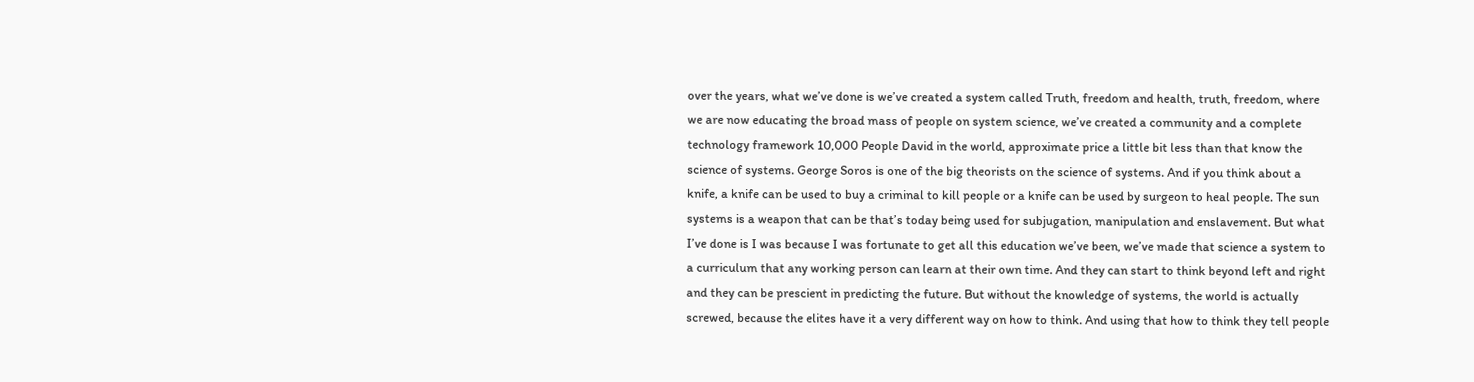over the years, what we’ve done is we’ve created a system called Truth, freedom and health, truth, freedom, where we are now educating the broad mass of people on system science, we’ve created a community and a complete technology framework 10,000 People David in the world, approximate price a little bit less than that know the science of systems. George Soros is one of the big theorists on the science of systems. And if you think about a knife, a knife can be used to buy a criminal to kill people or a knife can be used by surgeon to heal people. The sun systems is a weapon that can be that’s today being used for subjugation, manipulation and enslavement. But what I’ve done is I was because I was fortunate to get all this education we’ve been, we’ve made that science a system to a curriculum that any working person can learn at their own time. And they can start to think beyond left and right and they can be prescient in predicting the future. But without the knowledge of systems, the world is actually screwed, because the elites have it a very different way on how to think. And using that how to think they tell people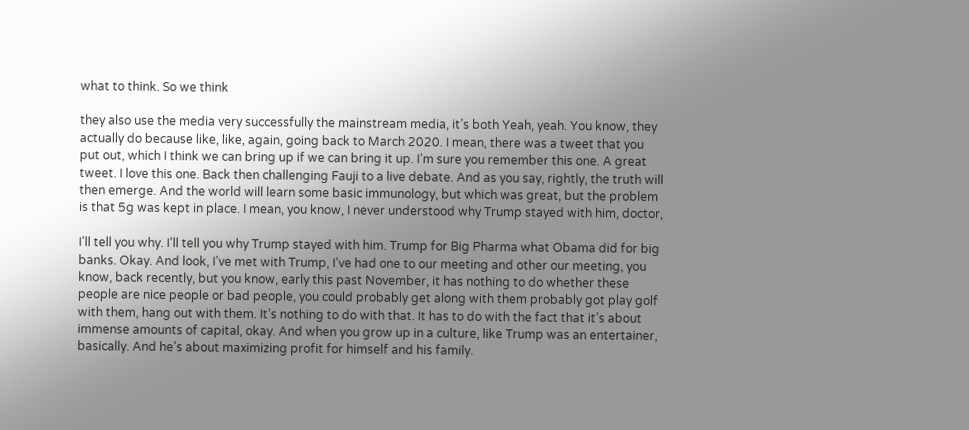what to think. So we think

they also use the media very successfully the mainstream media, it’s both Yeah, yeah. You know, they actually do because like, like, again, going back to March 2020. I mean, there was a tweet that you put out, which I think we can bring up if we can bring it up. I’m sure you remember this one. A great tweet. I love this one. Back then challenging Fauji to a live debate. And as you say, rightly, the truth will then emerge. And the world will learn some basic immunology, but which was great, but the problem is that 5g was kept in place. I mean, you know, I never understood why Trump stayed with him, doctor,

I’ll tell you why. I’ll tell you why Trump stayed with him. Trump for Big Pharma what Obama did for big banks. Okay. And look, I’ve met with Trump, I’ve had one to our meeting and other our meeting, you know, back recently, but you know, early this past November, it has nothing to do whether these people are nice people or bad people, you could probably get along with them probably got play golf with them, hang out with them. It’s nothing to do with that. It has to do with the fact that it’s about immense amounts of capital, okay. And when you grow up in a culture, like Trump was an entertainer, basically. And he’s about maximizing profit for himself and his family.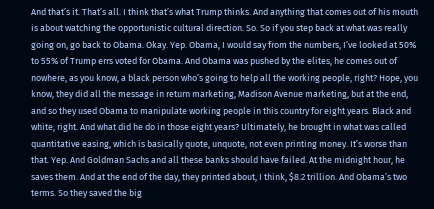And that’s it. That’s all. I think that’s what Trump thinks. And anything that comes out of his mouth is about watching the opportunistic cultural direction. So. So if you step back at what was really going on, go back to Obama. Okay. Yep. Obama, I would say from the numbers, I’ve looked at 50% to 55% of Trump errs voted for Obama. And Obama was pushed by the elites, he comes out of nowhere, as you know, a black person who’s going to help all the working people, right? Hope, you know, they did all the message in return marketing, Madison Avenue marketing, but at the end, and so they used Obama to manipulate working people in this country for eight years. Black and white, right. And what did he do in those eight years? Ultimately, he brought in what was called quantitative easing, which is basically quote, unquote, not even printing money. It’s worse than that. Yep. And Goldman Sachs and all these banks should have failed. At the midnight hour, he saves them. And at the end of the day, they printed about, I think, $8.2 trillion. And Obama’s two terms. So they saved the big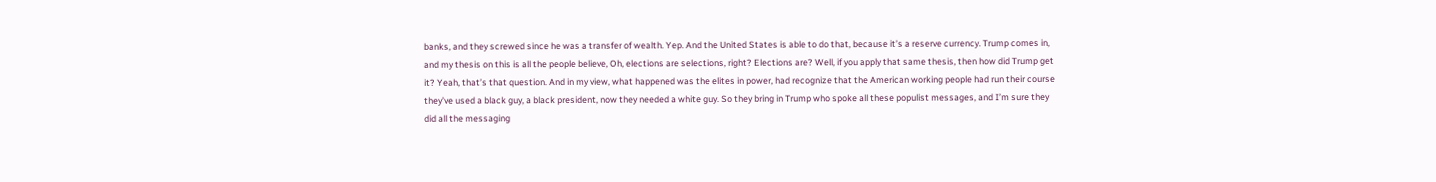banks, and they screwed since he was a transfer of wealth. Yep. And the United States is able to do that, because it’s a reserve currency. Trump comes in, and my thesis on this is all the people believe, Oh, elections are selections, right? Elections are? Well, if you apply that same thesis, then how did Trump get it? Yeah, that’s that question. And in my view, what happened was the elites in power, had recognize that the American working people had run their course they’ve used a black guy, a black president, now they needed a white guy. So they bring in Trump who spoke all these populist messages, and I’m sure they did all the messaging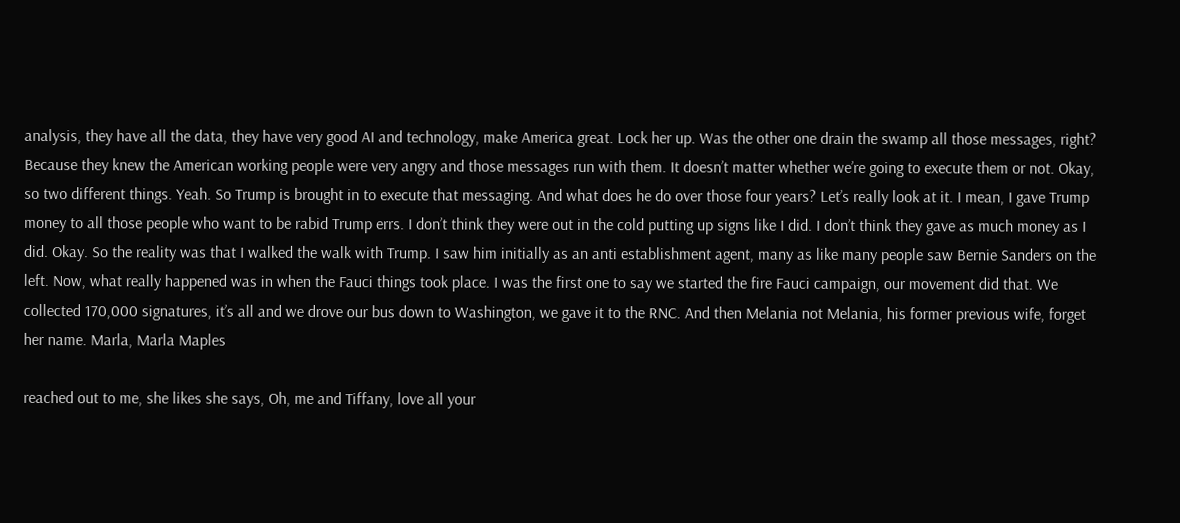analysis, they have all the data, they have very good AI and technology, make America great. Lock her up. Was the other one drain the swamp all those messages, right? Because they knew the American working people were very angry and those messages run with them. It doesn’t matter whether we’re going to execute them or not. Okay, so two different things. Yeah. So Trump is brought in to execute that messaging. And what does he do over those four years? Let’s really look at it. I mean, I gave Trump money to all those people who want to be rabid Trump errs. I don’t think they were out in the cold putting up signs like I did. I don’t think they gave as much money as I did. Okay. So the reality was that I walked the walk with Trump. I saw him initially as an anti establishment agent, many as like many people saw Bernie Sanders on the left. Now, what really happened was in when the Fauci things took place. I was the first one to say we started the fire Fauci campaign, our movement did that. We collected 170,000 signatures, it’s all and we drove our bus down to Washington, we gave it to the RNC. And then Melania not Melania, his former previous wife, forget her name. Marla, Marla Maples

reached out to me, she likes she says, Oh, me and Tiffany, love all your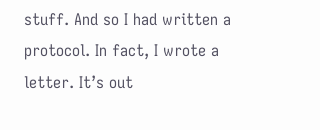stuff. And so I had written a protocol. In fact, I wrote a letter. It’s out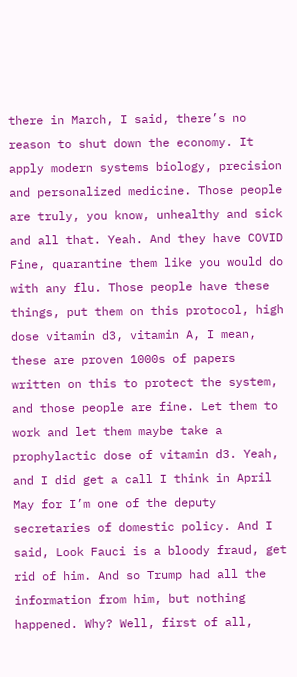there in March, I said, there’s no reason to shut down the economy. It apply modern systems biology, precision and personalized medicine. Those people are truly, you know, unhealthy and sick and all that. Yeah. And they have COVID Fine, quarantine them like you would do with any flu. Those people have these things, put them on this protocol, high dose vitamin d3, vitamin A, I mean, these are proven 1000s of papers written on this to protect the system, and those people are fine. Let them to work and let them maybe take a prophylactic dose of vitamin d3. Yeah, and I did get a call I think in April May for I’m one of the deputy secretaries of domestic policy. And I said, Look Fauci is a bloody fraud, get rid of him. And so Trump had all the information from him, but nothing happened. Why? Well, first of all,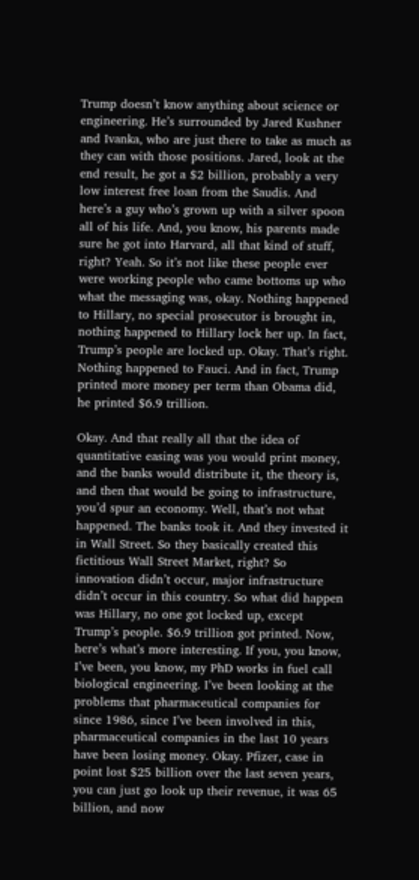Trump doesn’t know anything about science or engineering. He’s surrounded by Jared Kushner and Ivanka, who are just there to take as much as they can with those positions. Jared, look at the end result, he got a $2 billion, probably a very low interest free loan from the Saudis. And here’s a guy who’s grown up with a silver spoon all of his life. And, you know, his parents made sure he got into Harvard, all that kind of stuff, right? Yeah. So it’s not like these people ever were working people who came bottoms up who what the messaging was, okay. Nothing happened to Hillary, no special prosecutor is brought in, nothing happened to Hillary lock her up. In fact, Trump’s people are locked up. Okay. That’s right. Nothing happened to Fauci. And in fact, Trump printed more money per term than Obama did, he printed $6.9 trillion.

Okay. And that really all that the idea of quantitative easing was you would print money, and the banks would distribute it, the theory is, and then that would be going to infrastructure, you’d spur an economy. Well, that’s not what happened. The banks took it. And they invested it in Wall Street. So they basically created this fictitious Wall Street Market, right? So innovation didn’t occur, major infrastructure didn’t occur in this country. So what did happen was Hillary, no one got locked up, except Trump’s people. $6.9 trillion got printed. Now, here’s what’s more interesting. If you, you know, I’ve been, you know, my PhD works in fuel call biological engineering. I’ve been looking at the problems that pharmaceutical companies for since 1986, since I’ve been involved in this, pharmaceutical companies in the last 10 years have been losing money. Okay. Pfizer, case in point lost $25 billion over the last seven years, you can just go look up their revenue, it was 65 billion, and now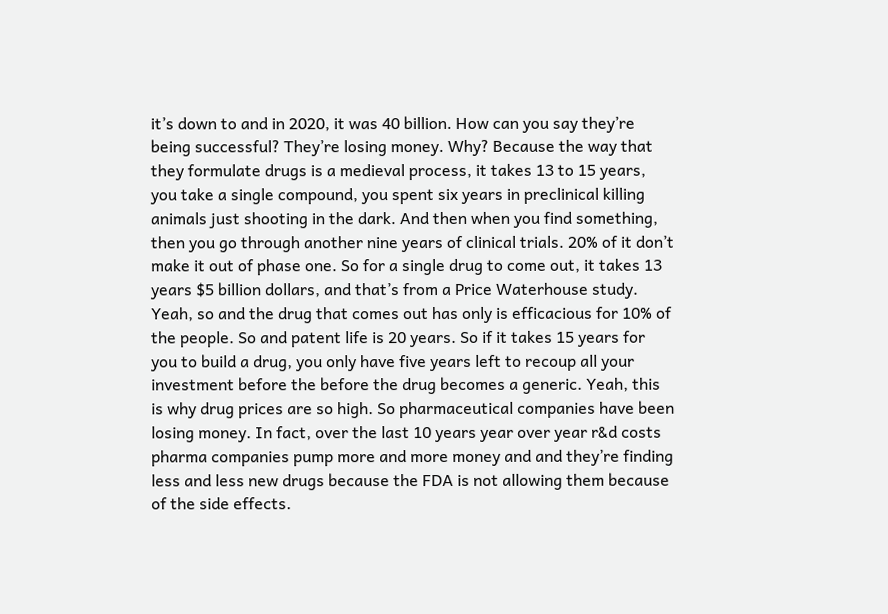it’s down to and in 2020, it was 40 billion. How can you say they’re being successful? They’re losing money. Why? Because the way that they formulate drugs is a medieval process, it takes 13 to 15 years, you take a single compound, you spent six years in preclinical killing animals just shooting in the dark. And then when you find something, then you go through another nine years of clinical trials. 20% of it don’t make it out of phase one. So for a single drug to come out, it takes 13 years $5 billion dollars, and that’s from a Price Waterhouse study. Yeah, so and the drug that comes out has only is efficacious for 10% of the people. So and patent life is 20 years. So if it takes 15 years for you to build a drug, you only have five years left to recoup all your investment before the before the drug becomes a generic. Yeah, this is why drug prices are so high. So pharmaceutical companies have been losing money. In fact, over the last 10 years year over year r&d costs pharma companies pump more and more money and and they’re finding less and less new drugs because the FDA is not allowing them because of the side effects.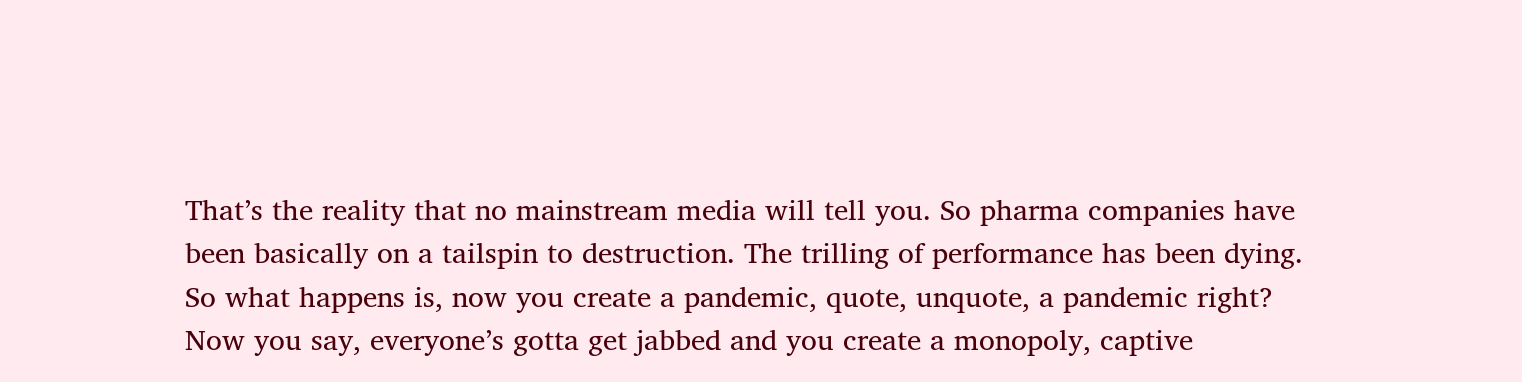That’s the reality that no mainstream media will tell you. So pharma companies have been basically on a tailspin to destruction. The trilling of performance has been dying. So what happens is, now you create a pandemic, quote, unquote, a pandemic right? Now you say, everyone’s gotta get jabbed and you create a monopoly, captive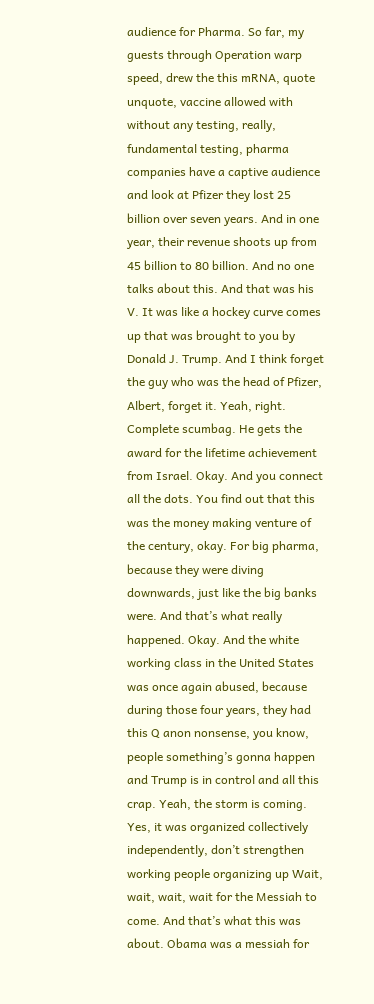audience for Pharma. So far, my guests through Operation warp speed, drew the this mRNA, quote unquote, vaccine allowed with without any testing, really, fundamental testing, pharma companies have a captive audience and look at Pfizer they lost 25 billion over seven years. And in one year, their revenue shoots up from 45 billion to 80 billion. And no one talks about this. And that was his V. It was like a hockey curve comes up that was brought to you by Donald J. Trump. And I think forget the guy who was the head of Pfizer, Albert, forget it. Yeah, right. Complete scumbag. He gets the award for the lifetime achievement from Israel. Okay. And you connect all the dots. You find out that this was the money making venture of the century, okay. For big pharma, because they were diving downwards, just like the big banks were. And that’s what really happened. Okay. And the white working class in the United States was once again abused, because during those four years, they had this Q anon nonsense, you know, people something’s gonna happen and Trump is in control and all this crap. Yeah, the storm is coming. Yes, it was organized collectively independently, don’t strengthen working people organizing up Wait, wait, wait, wait for the Messiah to come. And that’s what this was about. Obama was a messiah for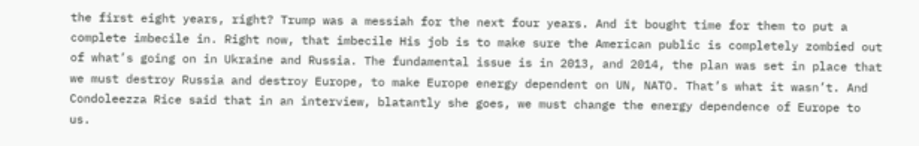the first eight years, right? Trump was a messiah for the next four years. And it bought time for them to put a complete imbecile in. Right now, that imbecile His job is to make sure the American public is completely zombied out of what’s going on in Ukraine and Russia. The fundamental issue is in 2013, and 2014, the plan was set in place that we must destroy Russia and destroy Europe, to make Europe energy dependent on UN, NATO. That’s what it wasn’t. And Condoleezza Rice said that in an interview, blatantly she goes, we must change the energy dependence of Europe to us.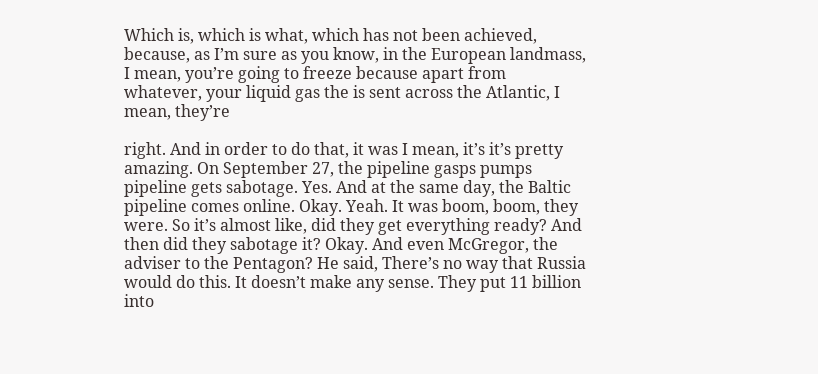Which is, which is what, which has not been achieved, because, as I’m sure as you know, in the European landmass, I mean, you’re going to freeze because apart from whatever, your liquid gas the is sent across the Atlantic, I mean, they’re

right. And in order to do that, it was I mean, it’s it’s pretty amazing. On September 27, the pipeline gasps pumps pipeline gets sabotage. Yes. And at the same day, the Baltic pipeline comes online. Okay. Yeah. It was boom, boom, they were. So it’s almost like, did they get everything ready? And then did they sabotage it? Okay. And even McGregor, the adviser to the Pentagon? He said, There’s no way that Russia would do this. It doesn’t make any sense. They put 11 billion into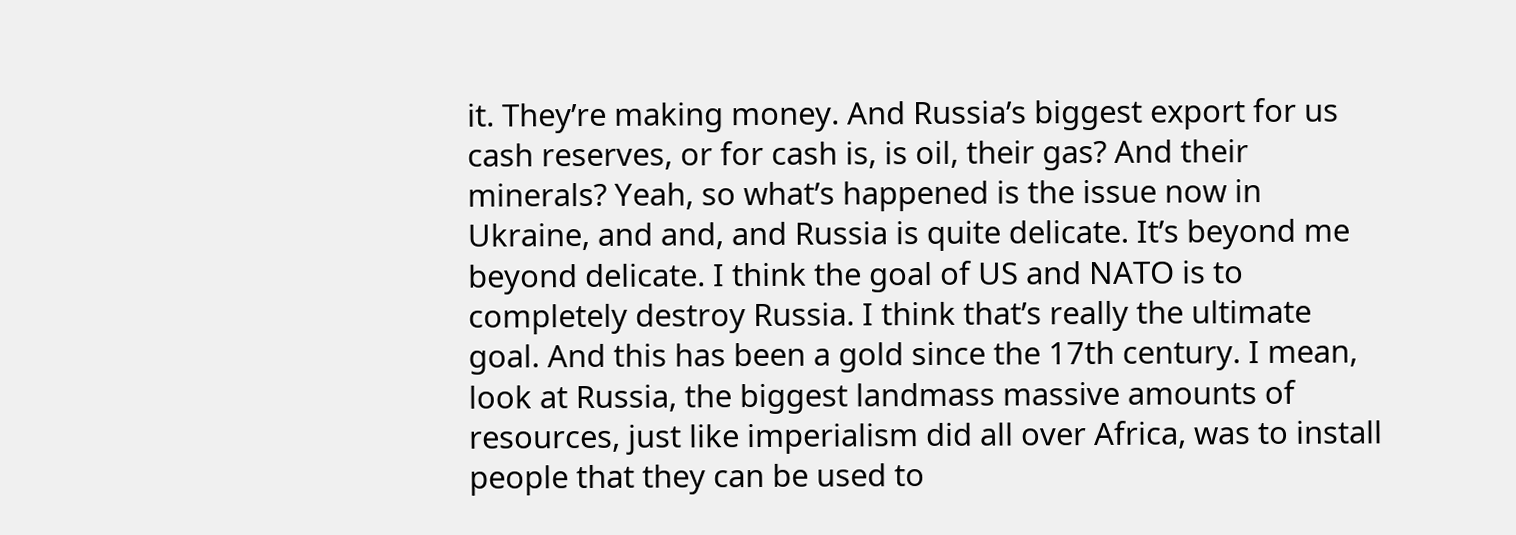it. They’re making money. And Russia’s biggest export for us cash reserves, or for cash is, is oil, their gas? And their minerals? Yeah, so what’s happened is the issue now in Ukraine, and and, and Russia is quite delicate. It’s beyond me beyond delicate. I think the goal of US and NATO is to completely destroy Russia. I think that’s really the ultimate goal. And this has been a gold since the 17th century. I mean, look at Russia, the biggest landmass massive amounts of resources, just like imperialism did all over Africa, was to install people that they can be used to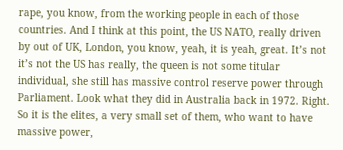rape, you know, from the working people in each of those countries. And I think at this point, the US NATO, really driven by out of UK, London, you know, yeah, it is yeah, great. It’s not it’s not the US has really, the queen is not some titular individual, she still has massive control reserve power through Parliament. Look what they did in Australia back in 1972. Right. So it is the elites, a very small set of them, who want to have massive power,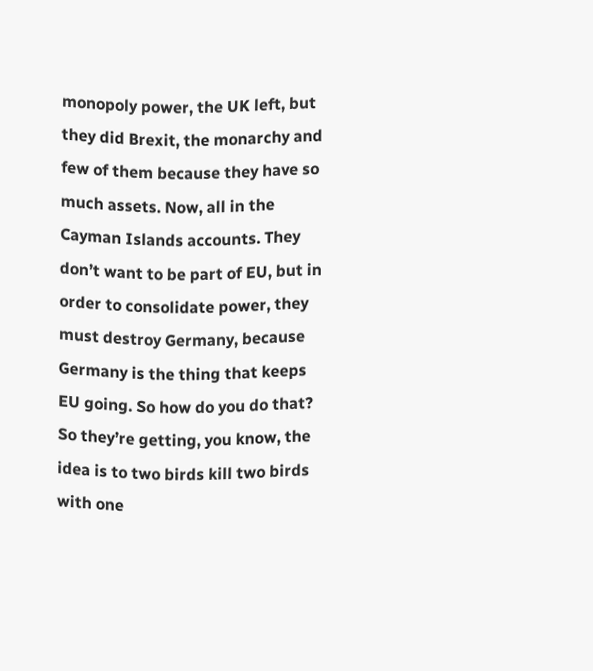monopoly power, the UK left, but they did Brexit, the monarchy and few of them because they have so much assets. Now, all in the Cayman Islands accounts. They don’t want to be part of EU, but in order to consolidate power, they must destroy Germany, because Germany is the thing that keeps EU going. So how do you do that? So they’re getting, you know, the idea is to two birds kill two birds with one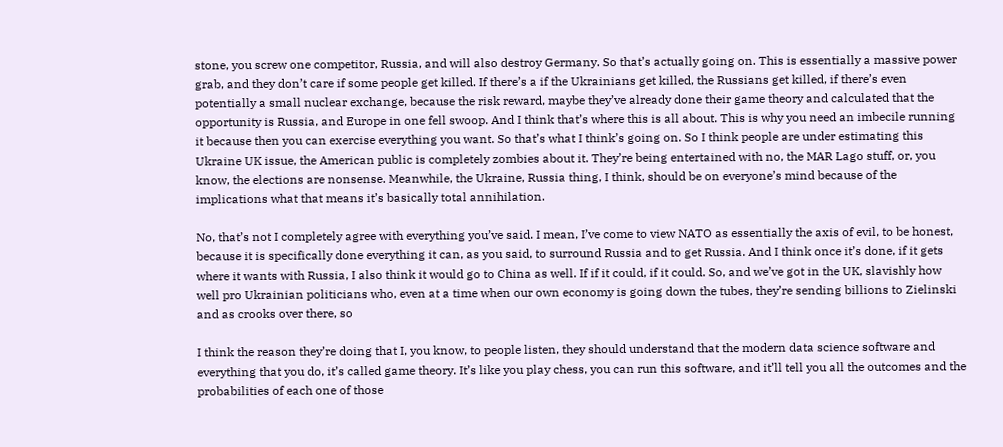stone, you screw one competitor, Russia, and will also destroy Germany. So that’s actually going on. This is essentially a massive power grab, and they don’t care if some people get killed. If there’s a if the Ukrainians get killed, the Russians get killed, if there’s even potentially a small nuclear exchange, because the risk reward, maybe they’ve already done their game theory and calculated that the opportunity is Russia, and Europe in one fell swoop. And I think that’s where this is all about. This is why you need an imbecile running it because then you can exercise everything you want. So that’s what I think’s going on. So I think people are under estimating this Ukraine UK issue, the American public is completely zombies about it. They’re being entertained with no, the MAR Lago stuff, or, you know, the elections are nonsense. Meanwhile, the Ukraine, Russia thing, I think, should be on everyone’s mind because of the implications what that means it’s basically total annihilation.

No, that’s not I completely agree with everything you’ve said. I mean, I’ve come to view NATO as essentially the axis of evil, to be honest, because it is specifically done everything it can, as you said, to surround Russia and to get Russia. And I think once it’s done, if it gets where it wants with Russia, I also think it would go to China as well. If if it could, if it could. So, and we’ve got in the UK, slavishly how well pro Ukrainian politicians who, even at a time when our own economy is going down the tubes, they’re sending billions to Zielinski and as crooks over there, so

I think the reason they’re doing that I, you know, to people listen, they should understand that the modern data science software and everything that you do, it’s called game theory. It’s like you play chess, you can run this software, and it’ll tell you all the outcomes and the probabilities of each one of those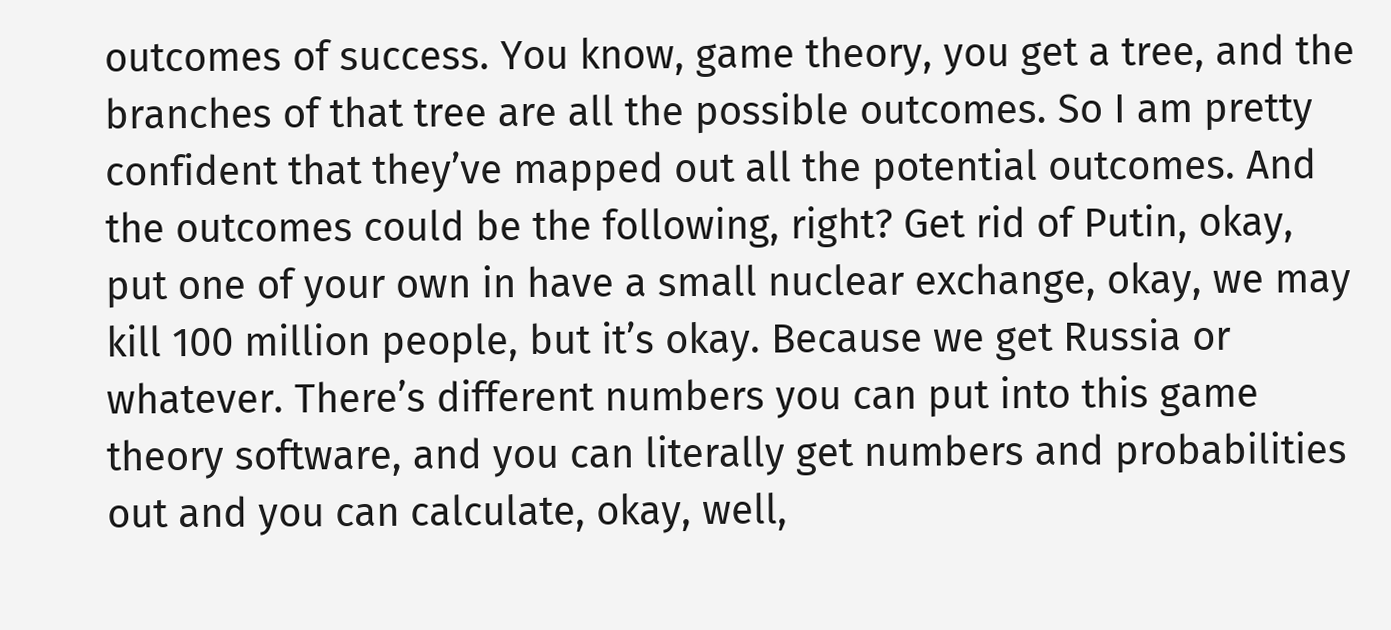outcomes of success. You know, game theory, you get a tree, and the branches of that tree are all the possible outcomes. So I am pretty confident that they’ve mapped out all the potential outcomes. And the outcomes could be the following, right? Get rid of Putin, okay, put one of your own in have a small nuclear exchange, okay, we may kill 100 million people, but it’s okay. Because we get Russia or whatever. There’s different numbers you can put into this game theory software, and you can literally get numbers and probabilities out and you can calculate, okay, well,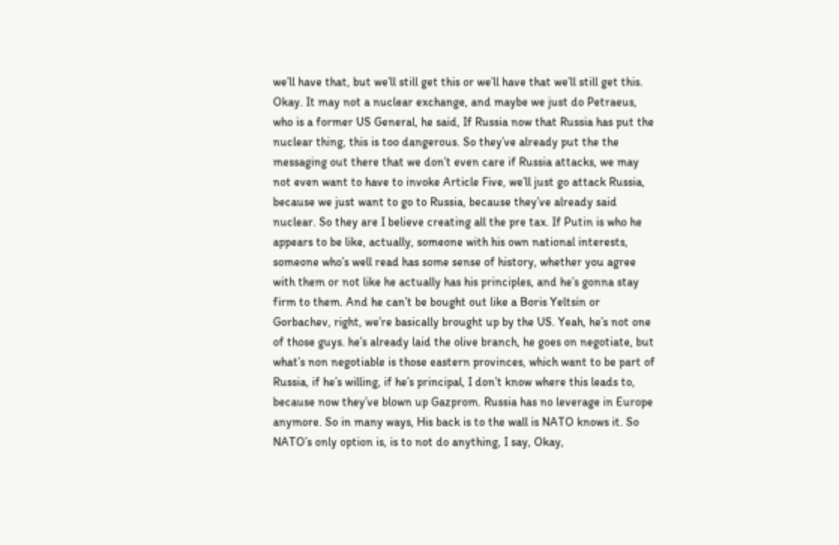we’ll have that, but we’ll still get this or we’ll have that we’ll still get this. Okay. It may not a nuclear exchange, and maybe we just do Petraeus, who is a former US General, he said, If Russia now that Russia has put the nuclear thing, this is too dangerous. So they’ve already put the the messaging out there that we don’t even care if Russia attacks, we may not even want to have to invoke Article Five, we’ll just go attack Russia, because we just want to go to Russia, because they’ve already said nuclear. So they are I believe creating all the pre tax. If Putin is who he appears to be like, actually, someone with his own national interests, someone who’s well read has some sense of history, whether you agree with them or not like he actually has his principles, and he’s gonna stay firm to them. And he can’t be bought out like a Boris Yeltsin or Gorbachev, right, we’re basically brought up by the US. Yeah, he’s not one of those guys. he’s already laid the olive branch, he goes on negotiate, but what’s non negotiable is those eastern provinces, which want to be part of Russia, if he’s willing, if he’s principal, I don’t know where this leads to, because now they’ve blown up Gazprom. Russia has no leverage in Europe anymore. So in many ways, His back is to the wall is NATO knows it. So NATO’s only option is, is to not do anything, I say, Okay,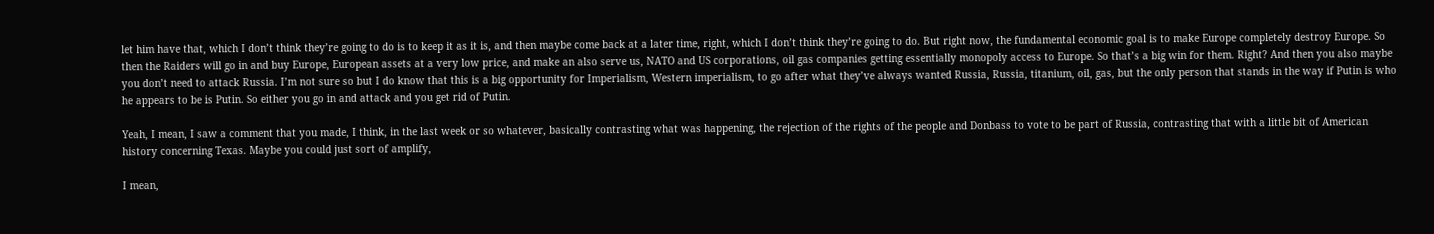let him have that, which I don’t think they’re going to do is to keep it as it is, and then maybe come back at a later time, right, which I don’t think they’re going to do. But right now, the fundamental economic goal is to make Europe completely destroy Europe. So then the Raiders will go in and buy Europe, European assets at a very low price, and make an also serve us, NATO and US corporations, oil gas companies getting essentially monopoly access to Europe. So that’s a big win for them. Right? And then you also maybe you don’t need to attack Russia. I’m not sure so but I do know that this is a big opportunity for Imperialism, Western imperialism, to go after what they’ve always wanted Russia, Russia, titanium, oil, gas, but the only person that stands in the way if Putin is who he appears to be is Putin. So either you go in and attack and you get rid of Putin.

Yeah, I mean, I saw a comment that you made, I think, in the last week or so whatever, basically contrasting what was happening, the rejection of the rights of the people and Donbass to vote to be part of Russia, contrasting that with a little bit of American history concerning Texas. Maybe you could just sort of amplify,

I mean,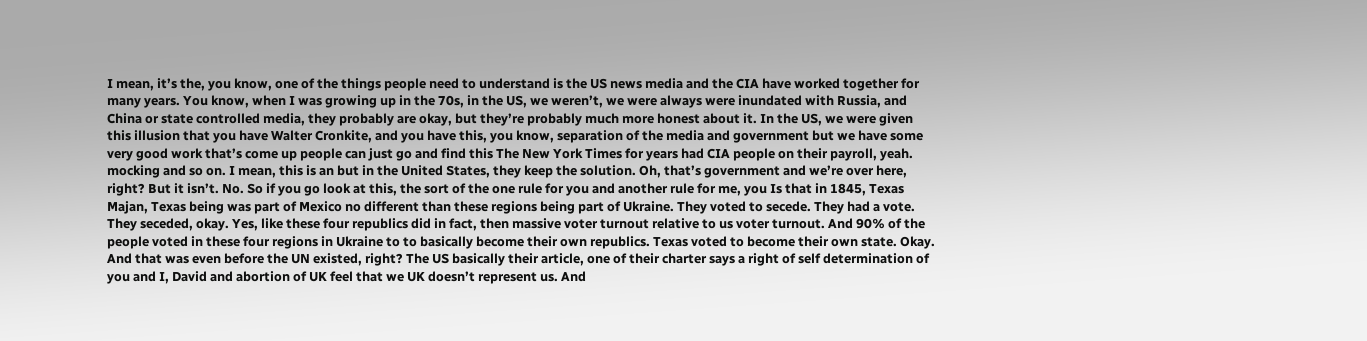I mean, it’s the, you know, one of the things people need to understand is the US news media and the CIA have worked together for many years. You know, when I was growing up in the 70s, in the US, we weren’t, we were always were inundated with Russia, and China or state controlled media, they probably are okay, but they’re probably much more honest about it. In the US, we were given this illusion that you have Walter Cronkite, and you have this, you know, separation of the media and government but we have some very good work that’s come up people can just go and find this The New York Times for years had CIA people on their payroll, yeah. mocking and so on. I mean, this is an but in the United States, they keep the solution. Oh, that’s government and we’re over here, right? But it isn’t. No. So if you go look at this, the sort of the one rule for you and another rule for me, you Is that in 1845, Texas Majan, Texas being was part of Mexico no different than these regions being part of Ukraine. They voted to secede. They had a vote. They seceded, okay. Yes, like these four republics did in fact, then massive voter turnout relative to us voter turnout. And 90% of the people voted in these four regions in Ukraine to to basically become their own republics. Texas voted to become their own state. Okay. And that was even before the UN existed, right? The US basically their article, one of their charter says a right of self determination of you and I, David and abortion of UK feel that we UK doesn’t represent us. And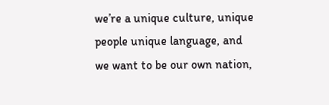we’re a unique culture, unique people unique language, and we want to be our own nation,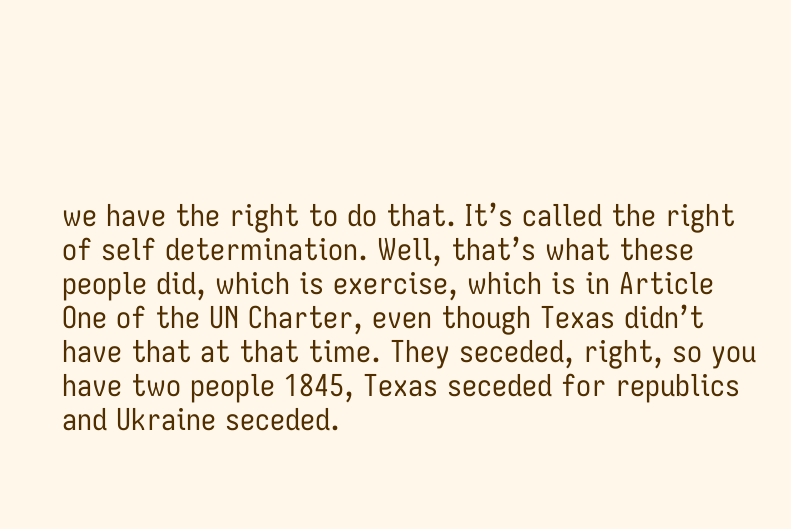we have the right to do that. It’s called the right of self determination. Well, that’s what these people did, which is exercise, which is in Article One of the UN Charter, even though Texas didn’t have that at that time. They seceded, right, so you have two people 1845, Texas seceded for republics and Ukraine seceded.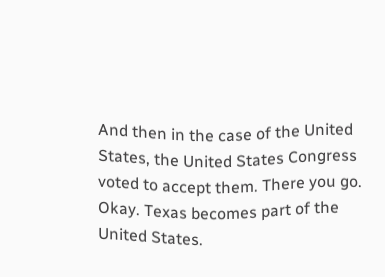And then in the case of the United States, the United States Congress voted to accept them. There you go. Okay. Texas becomes part of the United States.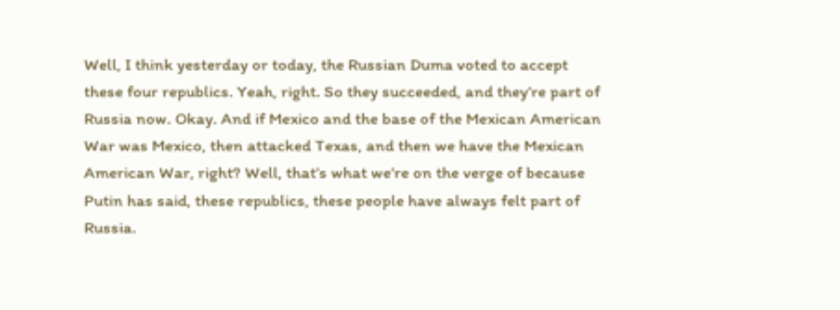Well, I think yesterday or today, the Russian Duma voted to accept these four republics. Yeah, right. So they succeeded, and they’re part of Russia now. Okay. And if Mexico and the base of the Mexican American War was Mexico, then attacked Texas, and then we have the Mexican American War, right? Well, that’s what we’re on the verge of because Putin has said, these republics, these people have always felt part of Russia.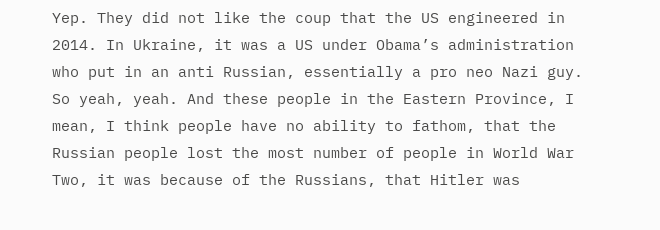Yep. They did not like the coup that the US engineered in 2014. In Ukraine, it was a US under Obama’s administration who put in an anti Russian, essentially a pro neo Nazi guy. So yeah, yeah. And these people in the Eastern Province, I mean, I think people have no ability to fathom, that the Russian people lost the most number of people in World War Two, it was because of the Russians, that Hitler was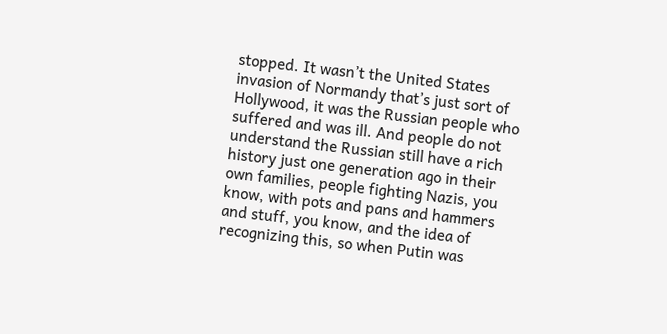stopped. It wasn’t the United States invasion of Normandy that’s just sort of Hollywood, it was the Russian people who suffered and was ill. And people do not understand the Russian still have a rich history just one generation ago in their own families, people fighting Nazis, you know, with pots and pans and hammers and stuff, you know, and the idea of recognizing this, so when Putin was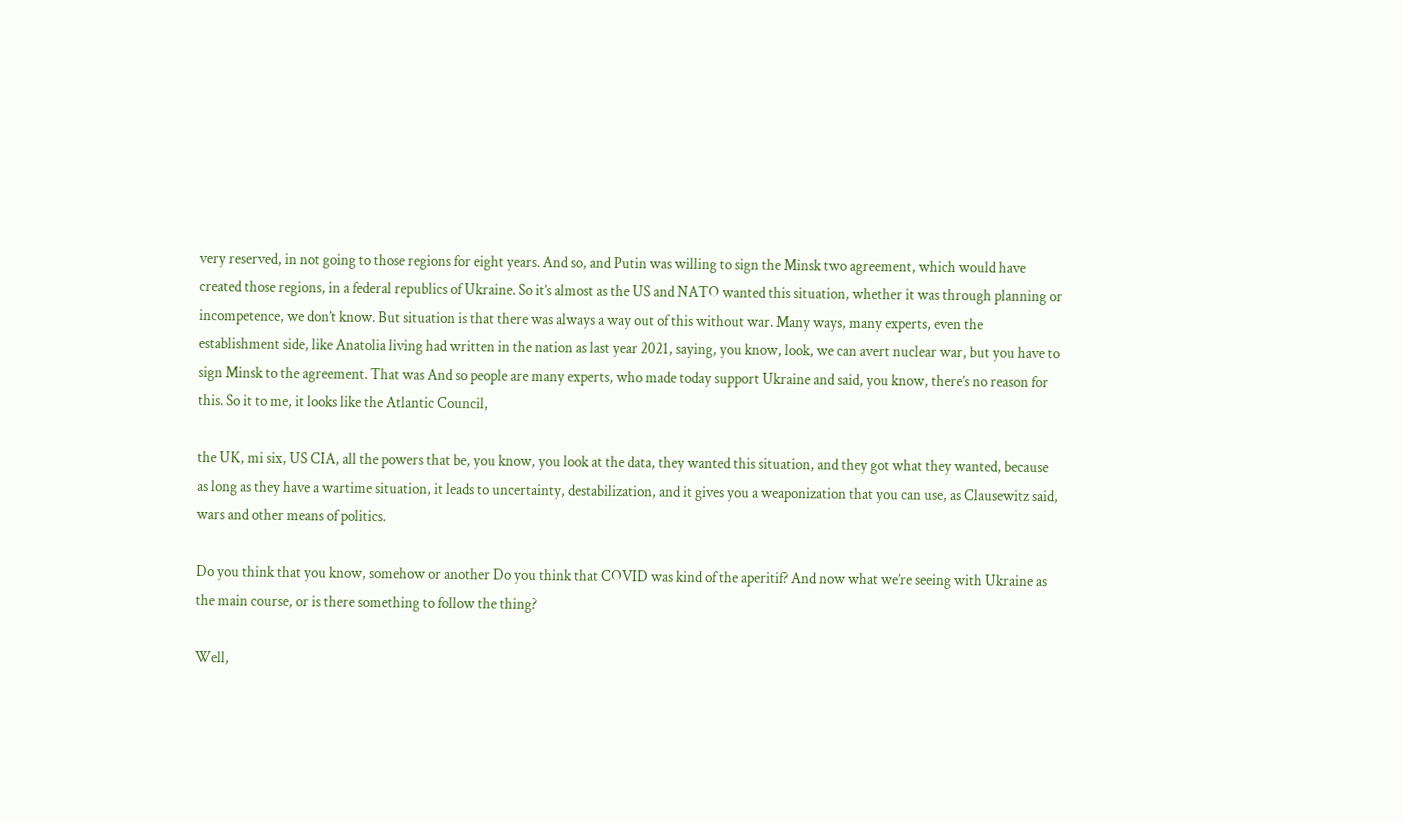very reserved, in not going to those regions for eight years. And so, and Putin was willing to sign the Minsk two agreement, which would have created those regions, in a federal republics of Ukraine. So it’s almost as the US and NATO wanted this situation, whether it was through planning or incompetence, we don’t know. But situation is that there was always a way out of this without war. Many ways, many experts, even the establishment side, like Anatolia living had written in the nation as last year 2021, saying, you know, look, we can avert nuclear war, but you have to sign Minsk to the agreement. That was And so people are many experts, who made today support Ukraine and said, you know, there’s no reason for this. So it to me, it looks like the Atlantic Council,

the UK, mi six, US CIA, all the powers that be, you know, you look at the data, they wanted this situation, and they got what they wanted, because as long as they have a wartime situation, it leads to uncertainty, destabilization, and it gives you a weaponization that you can use, as Clausewitz said, wars and other means of politics.

Do you think that you know, somehow or another Do you think that COVID was kind of the aperitif? And now what we’re seeing with Ukraine as the main course, or is there something to follow the thing?

Well,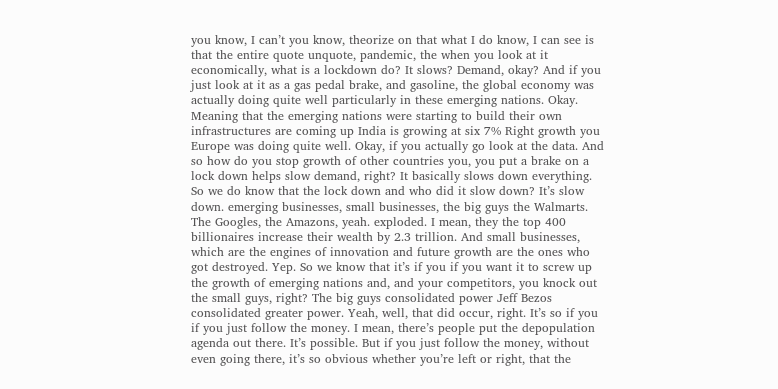you know, I can’t you know, theorize on that what I do know, I can see is that the entire quote unquote, pandemic, the when you look at it economically, what is a lockdown do? It slows? Demand, okay? And if you just look at it as a gas pedal brake, and gasoline, the global economy was actually doing quite well particularly in these emerging nations. Okay. Meaning that the emerging nations were starting to build their own infrastructures are coming up India is growing at six 7% Right growth you Europe was doing quite well. Okay, if you actually go look at the data. And so how do you stop growth of other countries you, you put a brake on a lock down helps slow demand, right? It basically slows down everything. So we do know that the lock down and who did it slow down? It’s slow down. emerging businesses, small businesses, the big guys the Walmarts. The Googles, the Amazons, yeah. exploded. I mean, they the top 400 billionaires increase their wealth by 2.3 trillion. And small businesses, which are the engines of innovation and future growth are the ones who got destroyed. Yep. So we know that it’s if you if you want it to screw up the growth of emerging nations and, and your competitors, you knock out the small guys, right? The big guys consolidated power Jeff Bezos consolidated greater power. Yeah, well, that did occur, right. It’s so if you if you just follow the money. I mean, there’s people put the depopulation agenda out there. It’s possible. But if you just follow the money, without even going there, it’s so obvious whether you’re left or right, that the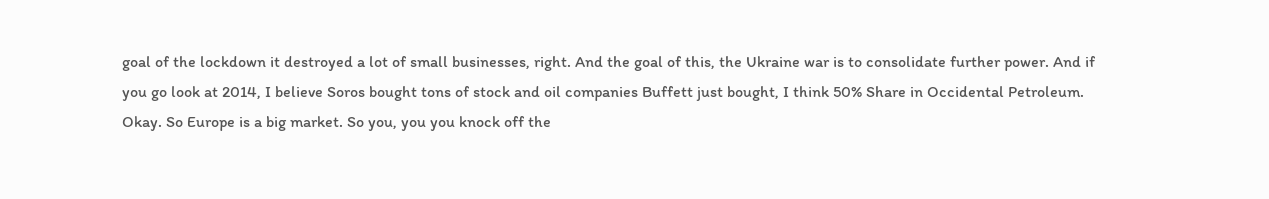goal of the lockdown it destroyed a lot of small businesses, right. And the goal of this, the Ukraine war is to consolidate further power. And if you go look at 2014, I believe Soros bought tons of stock and oil companies Buffett just bought, I think 50% Share in Occidental Petroleum. Okay. So Europe is a big market. So you, you you knock off the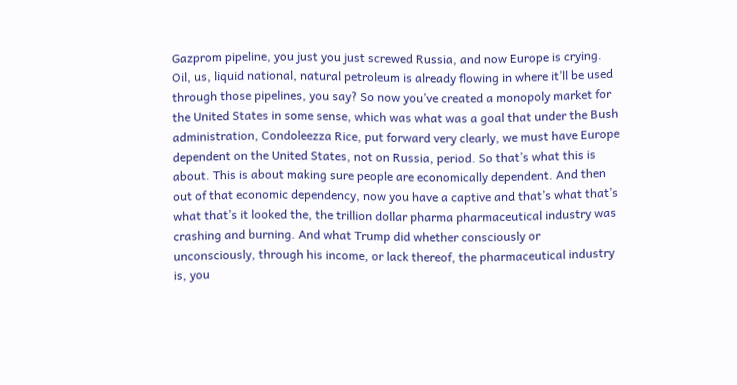Gazprom pipeline, you just you just screwed Russia, and now Europe is crying. Oil, us, liquid national, natural petroleum is already flowing in where it’ll be used through those pipelines, you say? So now you’ve created a monopoly market for the United States in some sense, which was what was a goal that under the Bush administration, Condoleezza Rice, put forward very clearly, we must have Europe dependent on the United States, not on Russia, period. So that’s what this is about. This is about making sure people are economically dependent. And then out of that economic dependency, now you have a captive and that’s what that’s what that’s it looked the, the trillion dollar pharma pharmaceutical industry was crashing and burning. And what Trump did whether consciously or unconsciously, through his income, or lack thereof, the pharmaceutical industry is, you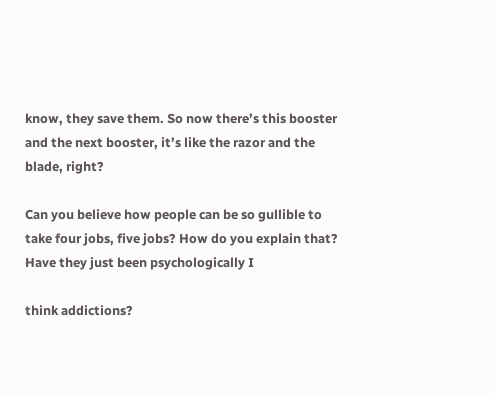know, they save them. So now there’s this booster and the next booster, it’s like the razor and the blade, right?

Can you believe how people can be so gullible to take four jobs, five jobs? How do you explain that? Have they just been psychologically I

think addictions?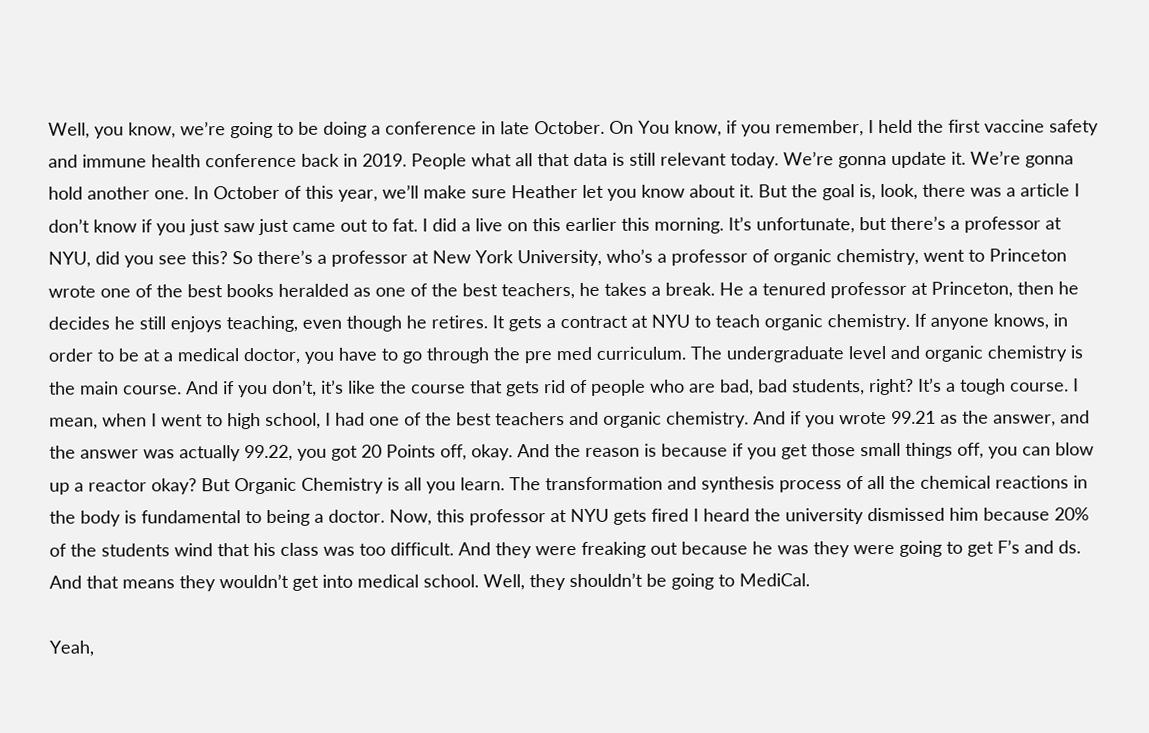Well, you know, we’re going to be doing a conference in late October. On You know, if you remember, I held the first vaccine safety and immune health conference back in 2019. People what all that data is still relevant today. We’re gonna update it. We’re gonna hold another one. In October of this year, we’ll make sure Heather let you know about it. But the goal is, look, there was a article I don’t know if you just saw just came out to fat. I did a live on this earlier this morning. It’s unfortunate, but there’s a professor at NYU, did you see this? So there’s a professor at New York University, who’s a professor of organic chemistry, went to Princeton wrote one of the best books heralded as one of the best teachers, he takes a break. He a tenured professor at Princeton, then he decides he still enjoys teaching, even though he retires. It gets a contract at NYU to teach organic chemistry. If anyone knows, in order to be at a medical doctor, you have to go through the pre med curriculum. The undergraduate level and organic chemistry is the main course. And if you don’t, it’s like the course that gets rid of people who are bad, bad students, right? It’s a tough course. I mean, when I went to high school, I had one of the best teachers and organic chemistry. And if you wrote 99.21 as the answer, and the answer was actually 99.22, you got 20 Points off, okay. And the reason is because if you get those small things off, you can blow up a reactor okay? But Organic Chemistry is all you learn. The transformation and synthesis process of all the chemical reactions in the body is fundamental to being a doctor. Now, this professor at NYU gets fired I heard the university dismissed him because 20% of the students wind that his class was too difficult. And they were freaking out because he was they were going to get F’s and ds. And that means they wouldn’t get into medical school. Well, they shouldn’t be going to MediCal.

Yeah,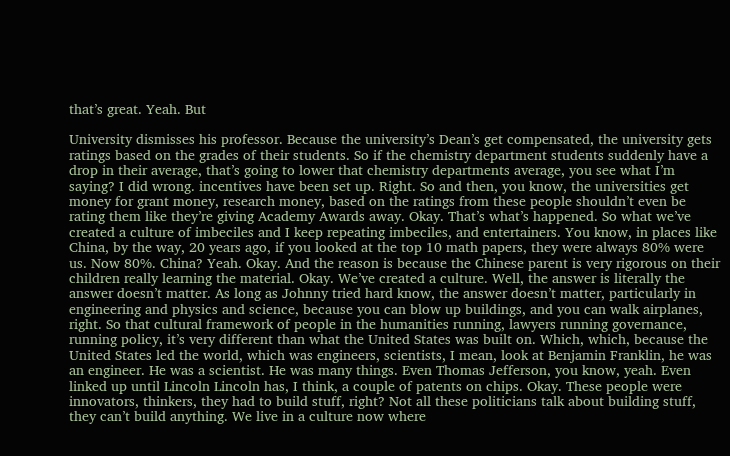that’s great. Yeah. But

University dismisses his professor. Because the university’s Dean’s get compensated, the university gets ratings based on the grades of their students. So if the chemistry department students suddenly have a drop in their average, that’s going to lower that chemistry departments average, you see what I’m saying? I did wrong. incentives have been set up. Right. So and then, you know, the universities get money for grant money, research money, based on the ratings from these people shouldn’t even be rating them like they’re giving Academy Awards away. Okay. That’s what’s happened. So what we’ve created a culture of imbeciles and I keep repeating imbeciles, and entertainers. You know, in places like China, by the way, 20 years ago, if you looked at the top 10 math papers, they were always 80% were us. Now 80%. China? Yeah. Okay. And the reason is because the Chinese parent is very rigorous on their children really learning the material. Okay. We’ve created a culture. Well, the answer is literally the answer doesn’t matter. As long as Johnny tried hard know, the answer doesn’t matter, particularly in engineering and physics and science, because you can blow up buildings, and you can walk airplanes, right. So that cultural framework of people in the humanities running, lawyers running governance, running policy, it’s very different than what the United States was built on. Which, which, because the United States led the world, which was engineers, scientists, I mean, look at Benjamin Franklin, he was an engineer. He was a scientist. He was many things. Even Thomas Jefferson, you know, yeah. Even linked up until Lincoln Lincoln has, I think, a couple of patents on chips. Okay. These people were innovators, thinkers, they had to build stuff, right? Not all these politicians talk about building stuff, they can’t build anything. We live in a culture now where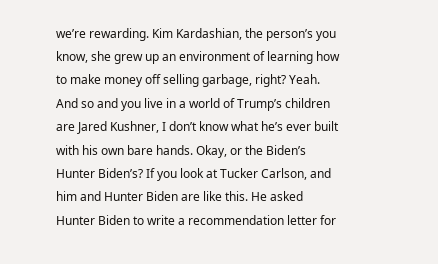we’re rewarding. Kim Kardashian, the person’s you know, she grew up an environment of learning how to make money off selling garbage, right? Yeah. And so and you live in a world of Trump’s children are Jared Kushner, I don’t know what he’s ever built with his own bare hands. Okay, or the Biden’s Hunter Biden’s? If you look at Tucker Carlson, and him and Hunter Biden are like this. He asked Hunter Biden to write a recommendation letter for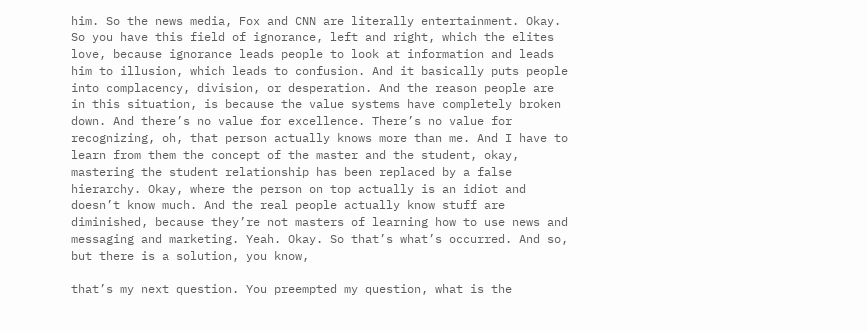him. So the news media, Fox and CNN are literally entertainment. Okay. So you have this field of ignorance, left and right, which the elites love, because ignorance leads people to look at information and leads him to illusion, which leads to confusion. And it basically puts people into complacency, division, or desperation. And the reason people are in this situation, is because the value systems have completely broken down. And there’s no value for excellence. There’s no value for recognizing, oh, that person actually knows more than me. And I have to learn from them the concept of the master and the student, okay, mastering the student relationship has been replaced by a false hierarchy. Okay, where the person on top actually is an idiot and doesn’t know much. And the real people actually know stuff are diminished, because they’re not masters of learning how to use news and messaging and marketing. Yeah. Okay. So that’s what’s occurred. And so, but there is a solution, you know,

that’s my next question. You preempted my question, what is the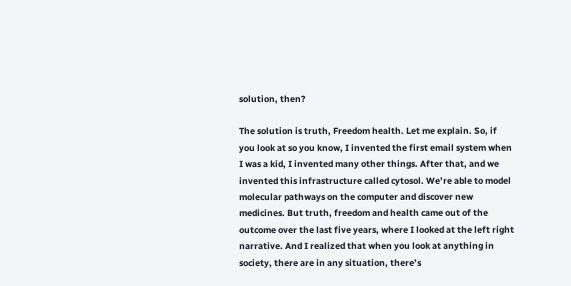solution, then?

The solution is truth, Freedom health. Let me explain. So, if you look at so you know, I invented the first email system when I was a kid, I invented many other things. After that, and we invented this infrastructure called cytosol. We’re able to model molecular pathways on the computer and discover new medicines. But truth, freedom and health came out of the outcome over the last five years, where I looked at the left right narrative. And I realized that when you look at anything in society, there are in any situation, there’s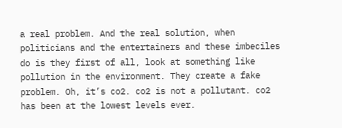a real problem. And the real solution, when politicians and the entertainers and these imbeciles do is they first of all, look at something like pollution in the environment. They create a fake problem. Oh, it’s co2. co2 is not a pollutant. co2 has been at the lowest levels ever.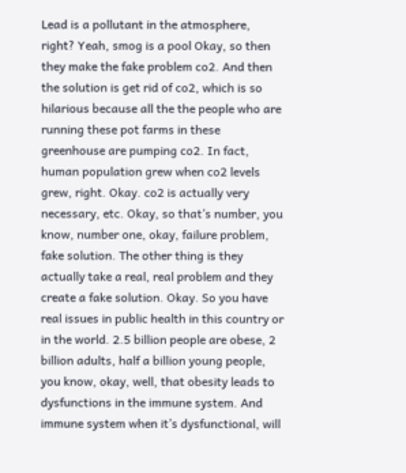Lead is a pollutant in the atmosphere, right? Yeah, smog is a pool Okay, so then they make the fake problem co2. And then the solution is get rid of co2, which is so hilarious because all the the people who are running these pot farms in these greenhouse are pumping co2. In fact, human population grew when co2 levels grew, right. Okay. co2 is actually very necessary, etc. Okay, so that’s number, you know, number one, okay, failure problem, fake solution. The other thing is they actually take a real, real problem and they create a fake solution. Okay. So you have real issues in public health in this country or in the world. 2.5 billion people are obese, 2 billion adults, half a billion young people, you know, okay, well, that obesity leads to dysfunctions in the immune system. And immune system when it’s dysfunctional, will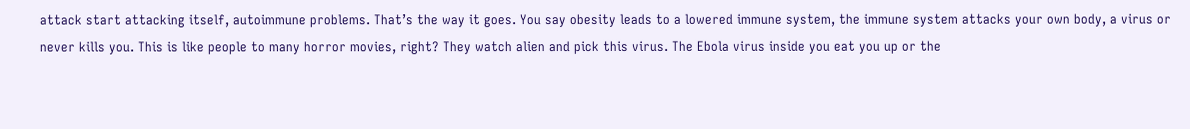attack start attacking itself, autoimmune problems. That’s the way it goes. You say obesity leads to a lowered immune system, the immune system attacks your own body, a virus or never kills you. This is like people to many horror movies, right? They watch alien and pick this virus. The Ebola virus inside you eat you up or the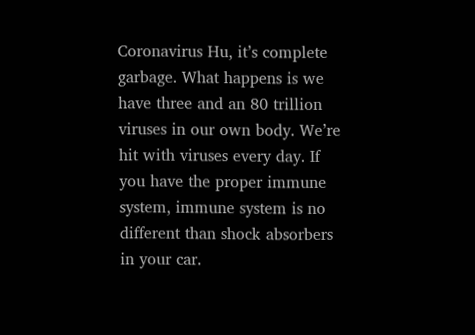Coronavirus Hu, it’s complete garbage. What happens is we have three and an 80 trillion viruses in our own body. We’re hit with viruses every day. If you have the proper immune system, immune system is no different than shock absorbers in your car.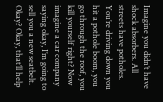Imagine you didn’t have shock absorbers. All streets have potholes. You’re driving down you hit a pothole boom, you go through the roof, you kill yourself right? Now imagine a car company saying okay, I’m going to sell you a new seatbelt. Okay? Okay, that’ll help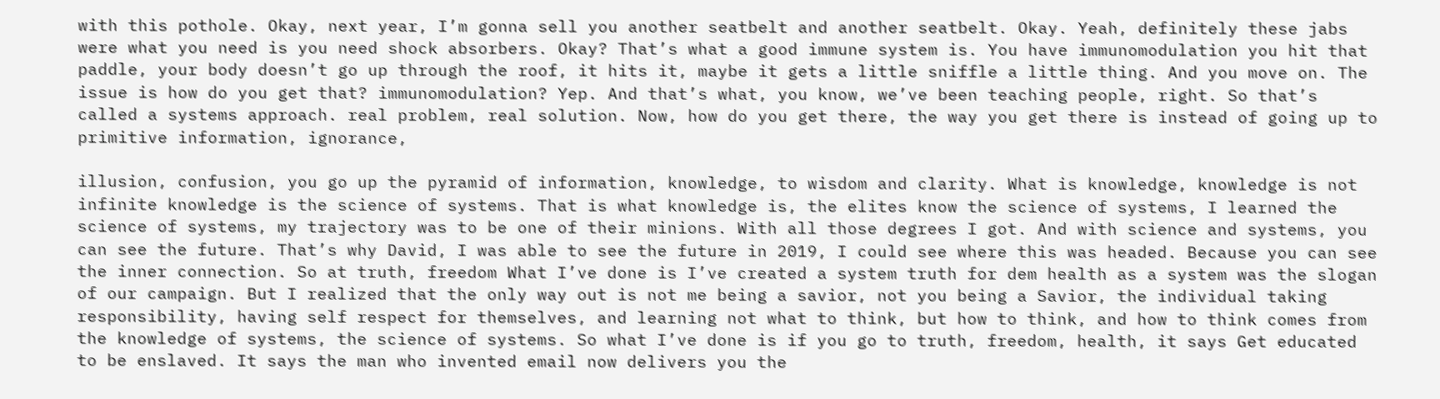with this pothole. Okay, next year, I’m gonna sell you another seatbelt and another seatbelt. Okay. Yeah, definitely these jabs were what you need is you need shock absorbers. Okay? That’s what a good immune system is. You have immunomodulation you hit that paddle, your body doesn’t go up through the roof, it hits it, maybe it gets a little sniffle a little thing. And you move on. The issue is how do you get that? immunomodulation? Yep. And that’s what, you know, we’ve been teaching people, right. So that’s called a systems approach. real problem, real solution. Now, how do you get there, the way you get there is instead of going up to primitive information, ignorance,

illusion, confusion, you go up the pyramid of information, knowledge, to wisdom and clarity. What is knowledge, knowledge is not infinite knowledge is the science of systems. That is what knowledge is, the elites know the science of systems, I learned the science of systems, my trajectory was to be one of their minions. With all those degrees I got. And with science and systems, you can see the future. That’s why David, I was able to see the future in 2019, I could see where this was headed. Because you can see the inner connection. So at truth, freedom What I’ve done is I’ve created a system truth for dem health as a system was the slogan of our campaign. But I realized that the only way out is not me being a savior, not you being a Savior, the individual taking responsibility, having self respect for themselves, and learning not what to think, but how to think, and how to think comes from the knowledge of systems, the science of systems. So what I’ve done is if you go to truth, freedom, health, it says Get educated to be enslaved. It says the man who invented email now delivers you the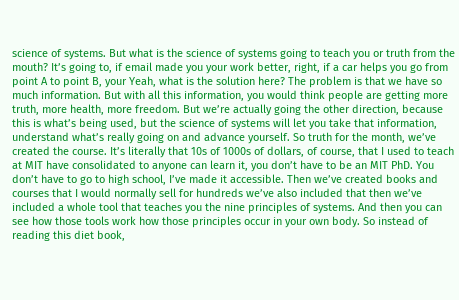science of systems. But what is the science of systems going to teach you or truth from the mouth? It’s going to, if email made you your work better, right, if a car helps you go from point A to point B, your Yeah, what is the solution here? The problem is that we have so much information. But with all this information, you would think people are getting more truth, more health, more freedom. But we’re actually going the other direction, because this is what’s being used, but the science of systems will let you take that information, understand what’s really going on and advance yourself. So truth for the month, we’ve created the course. It’s literally that 10s of 1000s of dollars, of course, that I used to teach at MIT have consolidated to anyone can learn it, you don’t have to be an MIT PhD. You don’t have to go to high school, I’ve made it accessible. Then we’ve created books and courses that I would normally sell for hundreds we’ve also included that then we’ve included a whole tool that teaches you the nine principles of systems. And then you can see how those tools work how those principles occur in your own body. So instead of reading this diet book,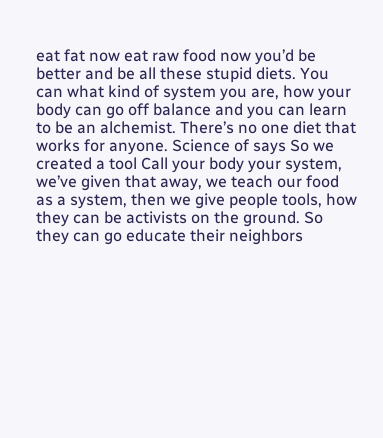eat fat now eat raw food now you’d be better and be all these stupid diets. You can what kind of system you are, how your body can go off balance and you can learn to be an alchemist. There’s no one diet that works for anyone. Science of says So we created a tool Call your body your system, we’ve given that away, we teach our food as a system, then we give people tools, how they can be activists on the ground. So they can go educate their neighbors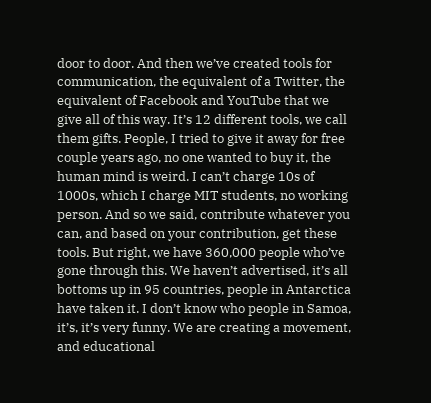door to door. And then we’ve created tools for communication, the equivalent of a Twitter, the equivalent of Facebook and YouTube that we give all of this way. It’s 12 different tools, we call them gifts. People, I tried to give it away for free couple years ago, no one wanted to buy it, the human mind is weird. I can’t charge 10s of 1000s, which I charge MIT students, no working person. And so we said, contribute whatever you can, and based on your contribution, get these tools. But right, we have 360,000 people who’ve gone through this. We haven’t advertised, it’s all bottoms up in 95 countries, people in Antarctica have taken it. I don’t know who people in Samoa, it’s, it’s very funny. We are creating a movement, and educational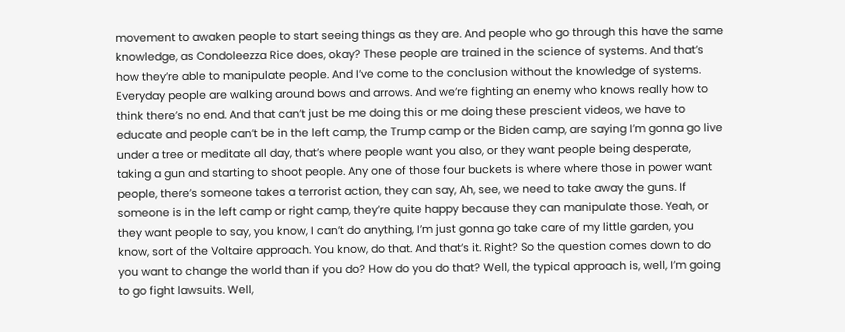movement to awaken people to start seeing things as they are. And people who go through this have the same knowledge, as Condoleezza Rice does, okay? These people are trained in the science of systems. And that’s how they’re able to manipulate people. And I’ve come to the conclusion without the knowledge of systems. Everyday people are walking around bows and arrows. And we’re fighting an enemy who knows really how to think there’s no end. And that can’t just be me doing this or me doing these prescient videos, we have to educate and people can’t be in the left camp, the Trump camp or the Biden camp, are saying I’m gonna go live under a tree or meditate all day, that’s where people want you also, or they want people being desperate, taking a gun and starting to shoot people. Any one of those four buckets is where where those in power want people, there’s someone takes a terrorist action, they can say, Ah, see, we need to take away the guns. If someone is in the left camp or right camp, they’re quite happy because they can manipulate those. Yeah, or they want people to say, you know, I can’t do anything, I’m just gonna go take care of my little garden, you know, sort of the Voltaire approach. You know, do that. And that’s it. Right? So the question comes down to do you want to change the world than if you do? How do you do that? Well, the typical approach is, well, I’m going to go fight lawsuits. Well,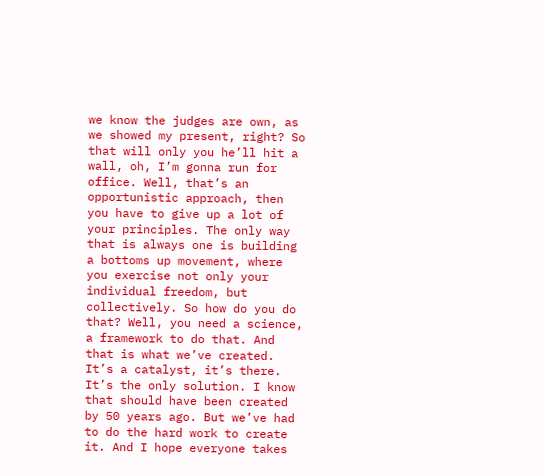we know the judges are own, as we showed my present, right? So that will only you he’ll hit a wall, oh, I’m gonna run for office. Well, that’s an opportunistic approach, then you have to give up a lot of your principles. The only way that is always one is building a bottoms up movement, where you exercise not only your individual freedom, but collectively. So how do you do that? Well, you need a science, a framework to do that. And that is what we’ve created. It’s a catalyst, it’s there. It’s the only solution. I know that should have been created by 50 years ago. But we’ve had to do the hard work to create it. And I hope everyone takes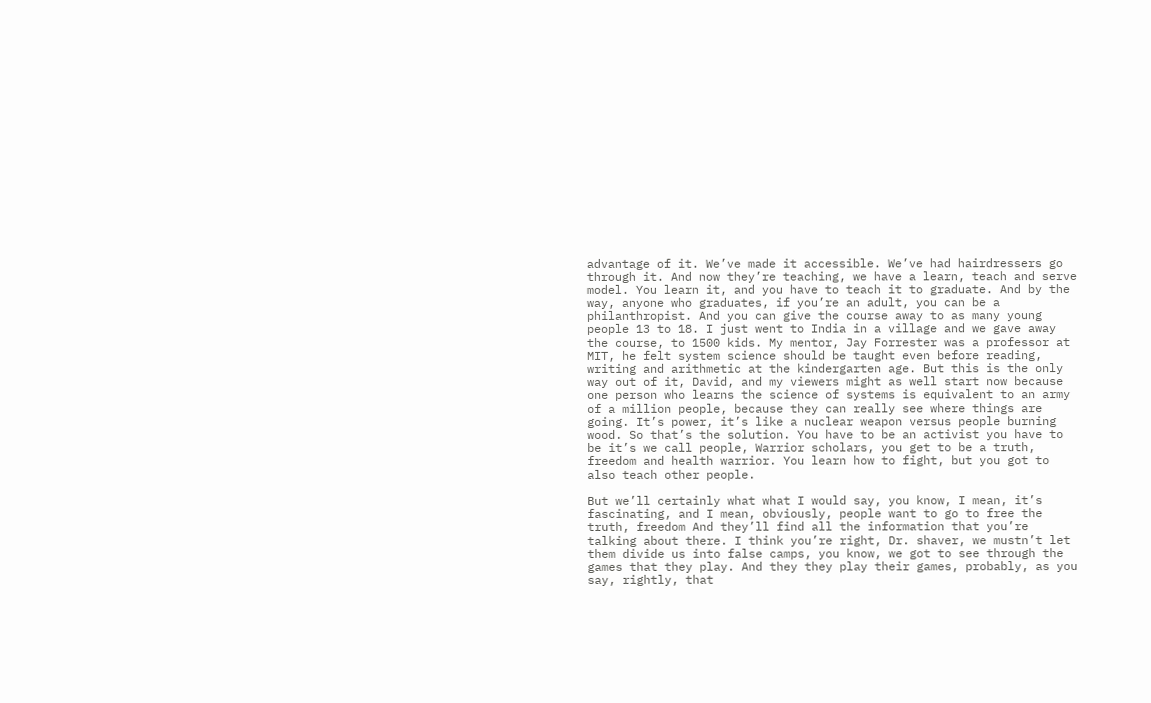advantage of it. We’ve made it accessible. We’ve had hairdressers go through it. And now they’re teaching, we have a learn, teach and serve model. You learn it, and you have to teach it to graduate. And by the way, anyone who graduates, if you’re an adult, you can be a philanthropist. And you can give the course away to as many young people 13 to 18. I just went to India in a village and we gave away the course, to 1500 kids. My mentor, Jay Forrester was a professor at MIT, he felt system science should be taught even before reading, writing and arithmetic at the kindergarten age. But this is the only way out of it, David, and my viewers might as well start now because one person who learns the science of systems is equivalent to an army of a million people, because they can really see where things are going. It’s power, it’s like a nuclear weapon versus people burning wood. So that’s the solution. You have to be an activist you have to be it’s we call people, Warrior scholars, you get to be a truth, freedom and health warrior. You learn how to fight, but you got to also teach other people.

But we’ll certainly what what I would say, you know, I mean, it’s fascinating, and I mean, obviously, people want to go to free the truth, freedom And they’ll find all the information that you’re talking about there. I think you’re right, Dr. shaver, we mustn’t let them divide us into false camps, you know, we got to see through the games that they play. And they they play their games, probably, as you say, rightly, that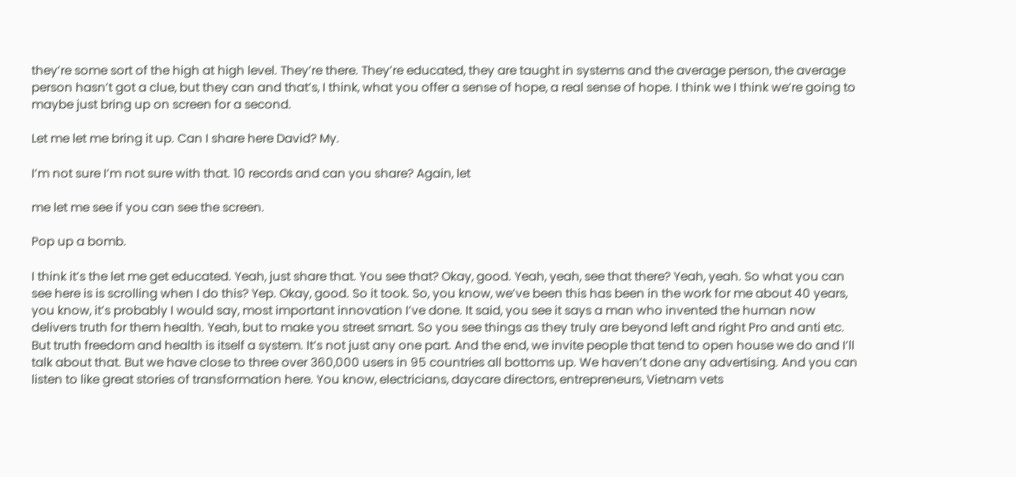they’re some sort of the high at high level. They’re there. They’re educated, they are taught in systems and the average person, the average person hasn’t got a clue, but they can and that’s, I think, what you offer a sense of hope, a real sense of hope. I think we I think we’re going to maybe just bring up on screen for a second.

Let me let me bring it up. Can I share here David? My.

I’m not sure I’m not sure with that. 10 records and can you share? Again, let

me let me see if you can see the screen.

Pop up a bomb.

I think it’s the let me get educated. Yeah, just share that. You see that? Okay, good. Yeah, yeah, see that there? Yeah, yeah. So what you can see here is is scrolling when I do this? Yep. Okay, good. So it took. So, you know, we’ve been this has been in the work for me about 40 years, you know, it’s probably I would say, most important innovation I’ve done. It said, you see it says a man who invented the human now delivers truth for them health. Yeah, but to make you street smart. So you see things as they truly are beyond left and right Pro and anti etc. But truth freedom and health is itself a system. It’s not just any one part. And the end, we invite people that tend to open house we do and I’ll talk about that. But we have close to three over 360,000 users in 95 countries all bottoms up. We haven’t done any advertising. And you can listen to like great stories of transformation here. You know, electricians, daycare directors, entrepreneurs, Vietnam vets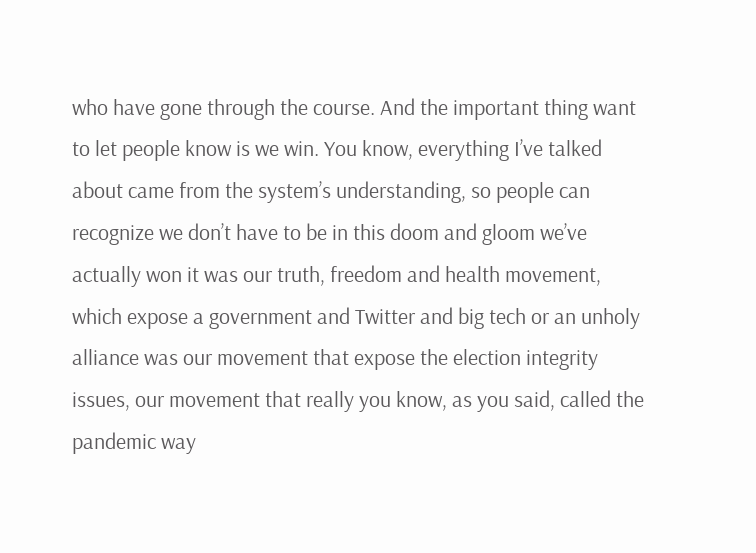who have gone through the course. And the important thing want to let people know is we win. You know, everything I’ve talked about came from the system’s understanding, so people can recognize we don’t have to be in this doom and gloom we’ve actually won it was our truth, freedom and health movement, which expose a government and Twitter and big tech or an unholy alliance was our movement that expose the election integrity issues, our movement that really you know, as you said, called the pandemic way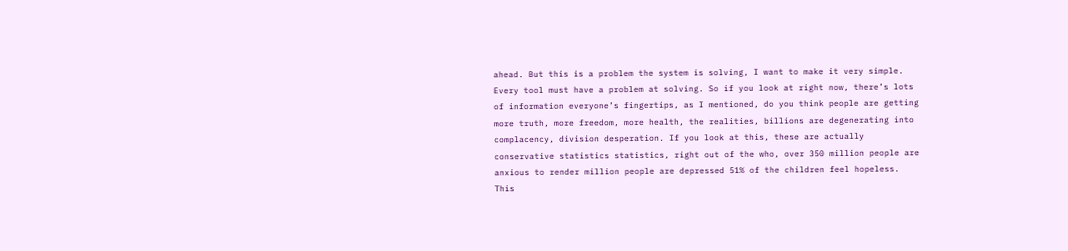ahead. But this is a problem the system is solving, I want to make it very simple. Every tool must have a problem at solving. So if you look at right now, there’s lots of information everyone’s fingertips, as I mentioned, do you think people are getting more truth, more freedom, more health, the realities, billions are degenerating into complacency, division desperation. If you look at this, these are actually conservative statistics statistics, right out of the who, over 350 million people are anxious to render million people are depressed 51% of the children feel hopeless. This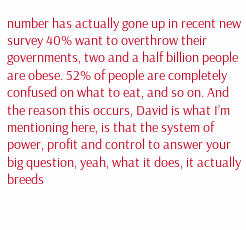number has actually gone up in recent new survey 40% want to overthrow their governments, two and a half billion people are obese. 52% of people are completely confused on what to eat, and so on. And the reason this occurs, David is what I’m mentioning here, is that the system of power, profit and control to answer your big question, yeah, what it does, it actually breeds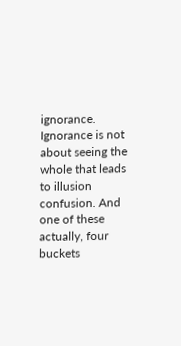ignorance. Ignorance is not about seeing the whole that leads to illusion confusion. And one of these actually, four buckets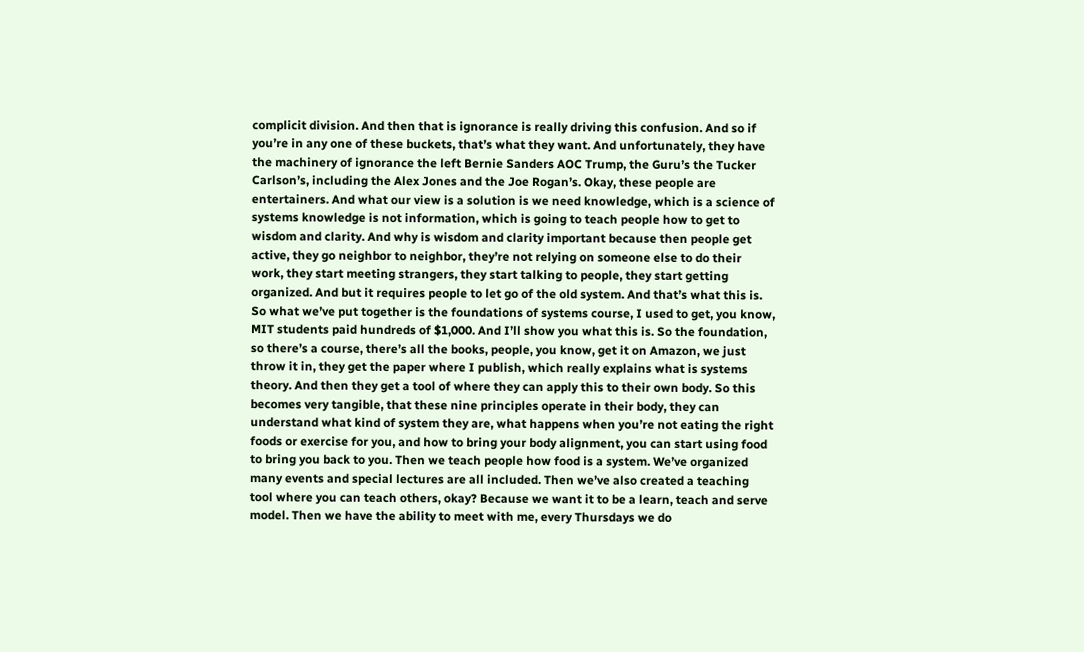complicit division. And then that is ignorance is really driving this confusion. And so if you’re in any one of these buckets, that’s what they want. And unfortunately, they have the machinery of ignorance the left Bernie Sanders AOC Trump, the Guru’s the Tucker Carlson’s, including the Alex Jones and the Joe Rogan’s. Okay, these people are entertainers. And what our view is a solution is we need knowledge, which is a science of systems knowledge is not information, which is going to teach people how to get to wisdom and clarity. And why is wisdom and clarity important because then people get active, they go neighbor to neighbor, they’re not relying on someone else to do their work, they start meeting strangers, they start talking to people, they start getting organized. And but it requires people to let go of the old system. And that’s what this is. So what we’ve put together is the foundations of systems course, I used to get, you know, MIT students paid hundreds of $1,000. And I’ll show you what this is. So the foundation, so there’s a course, there’s all the books, people, you know, get it on Amazon, we just throw it in, they get the paper where I publish, which really explains what is systems theory. And then they get a tool of where they can apply this to their own body. So this becomes very tangible, that these nine principles operate in their body, they can understand what kind of system they are, what happens when you’re not eating the right foods or exercise for you, and how to bring your body alignment, you can start using food to bring you back to you. Then we teach people how food is a system. We’ve organized many events and special lectures are all included. Then we’ve also created a teaching tool where you can teach others, okay? Because we want it to be a learn, teach and serve model. Then we have the ability to meet with me, every Thursdays we do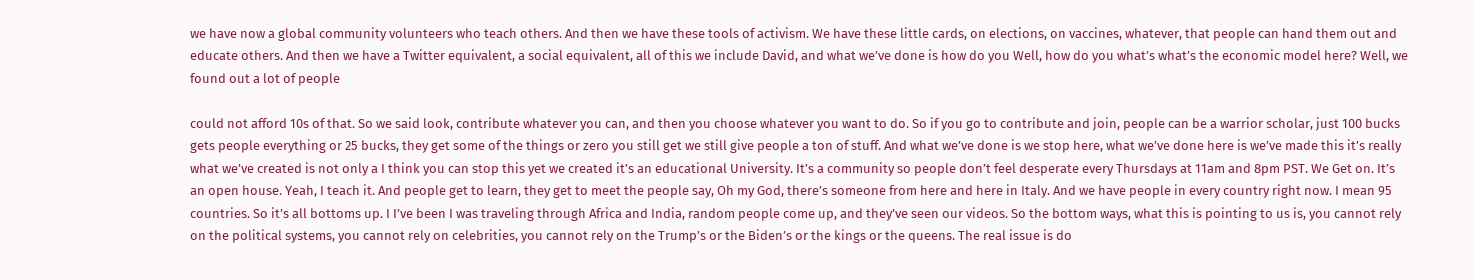we have now a global community volunteers who teach others. And then we have these tools of activism. We have these little cards, on elections, on vaccines, whatever, that people can hand them out and educate others. And then we have a Twitter equivalent, a social equivalent, all of this we include David, and what we’ve done is how do you Well, how do you what’s what’s the economic model here? Well, we found out a lot of people

could not afford 10s of that. So we said look, contribute whatever you can, and then you choose whatever you want to do. So if you go to contribute and join, people can be a warrior scholar, just 100 bucks gets people everything or 25 bucks, they get some of the things or zero you still get we still give people a ton of stuff. And what we’ve done is we stop here, what we’ve done here is we’ve made this it’s really what we’ve created is not only a I think you can stop this yet we created it’s an educational University. It’s a community so people don’t feel desperate every Thursdays at 11am and 8pm PST. We Get on. It’s an open house. Yeah, I teach it. And people get to learn, they get to meet the people say, Oh my God, there’s someone from here and here in Italy. And we have people in every country right now. I mean 95 countries. So it’s all bottoms up. I I’ve been I was traveling through Africa and India, random people come up, and they’ve seen our videos. So the bottom ways, what this is pointing to us is, you cannot rely on the political systems, you cannot rely on celebrities, you cannot rely on the Trump’s or the Biden’s or the kings or the queens. The real issue is do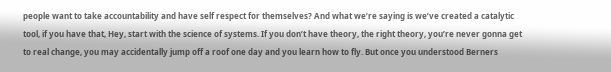people want to take accountability and have self respect for themselves? And what we’re saying is we’ve created a catalytic tool, if you have that, Hey, start with the science of systems. If you don’t have theory, the right theory, you’re never gonna get to real change, you may accidentally jump off a roof one day and you learn how to fly. But once you understood Berners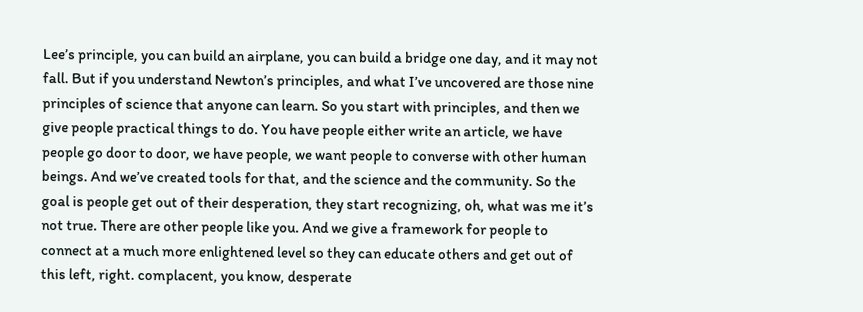Lee’s principle, you can build an airplane, you can build a bridge one day, and it may not fall. But if you understand Newton’s principles, and what I’ve uncovered are those nine principles of science that anyone can learn. So you start with principles, and then we give people practical things to do. You have people either write an article, we have people go door to door, we have people, we want people to converse with other human beings. And we’ve created tools for that, and the science and the community. So the goal is people get out of their desperation, they start recognizing, oh, what was me it’s not true. There are other people like you. And we give a framework for people to connect at a much more enlightened level so they can educate others and get out of this left, right. complacent, you know, desperate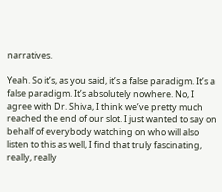narratives.

Yeah. So it’s, as you said, it’s a false paradigm. It’s a false paradigm. It’s absolutely nowhere. No, I agree with Dr. Shiva, I think we’ve pretty much reached the end of our slot. I just wanted to say on behalf of everybody watching on who will also listen to this as well, I find that truly fascinating, really, really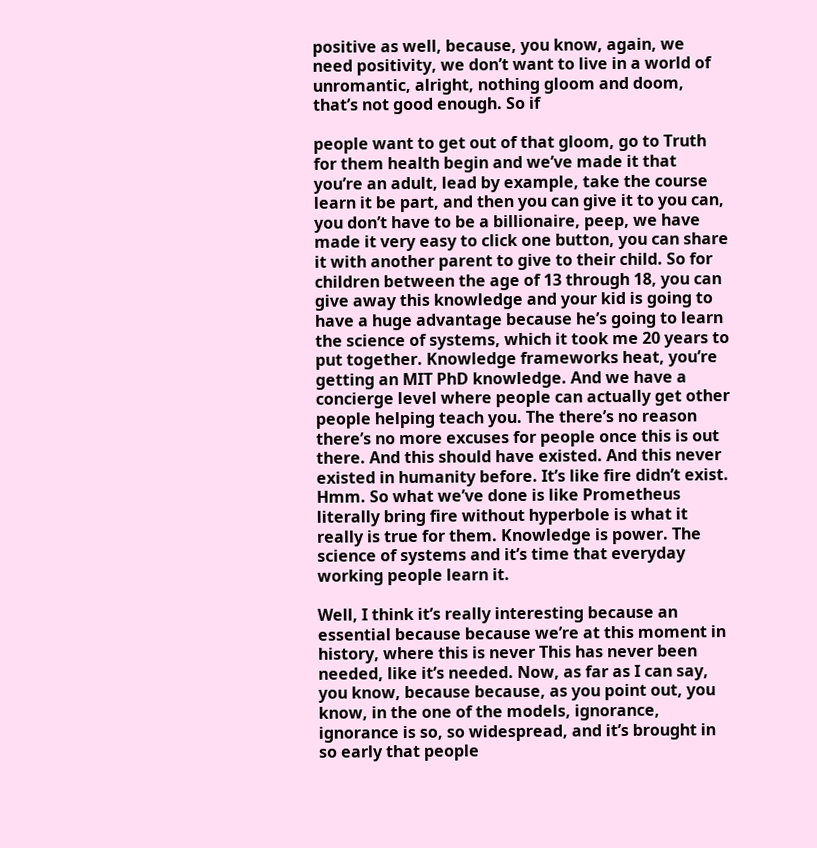positive as well, because, you know, again, we need positivity, we don’t want to live in a world of unromantic, alright, nothing gloom and doom, that’s not good enough. So if

people want to get out of that gloom, go to Truth for them health begin and we’ve made it that you’re an adult, lead by example, take the course learn it be part, and then you can give it to you can, you don’t have to be a billionaire, peep, we have made it very easy to click one button, you can share it with another parent to give to their child. So for children between the age of 13 through 18, you can give away this knowledge and your kid is going to have a huge advantage because he’s going to learn the science of systems, which it took me 20 years to put together. Knowledge frameworks heat, you’re getting an MIT PhD knowledge. And we have a concierge level where people can actually get other people helping teach you. The there’s no reason there’s no more excuses for people once this is out there. And this should have existed. And this never existed in humanity before. It’s like fire didn’t exist. Hmm. So what we’ve done is like Prometheus literally bring fire without hyperbole is what it really is true for them. Knowledge is power. The science of systems and it’s time that everyday working people learn it.

Well, I think it’s really interesting because an essential because because we’re at this moment in history, where this is never This has never been needed, like it’s needed. Now, as far as I can say, you know, because because, as you point out, you know, in the one of the models, ignorance, ignorance is so, so widespread, and it’s brought in so early that people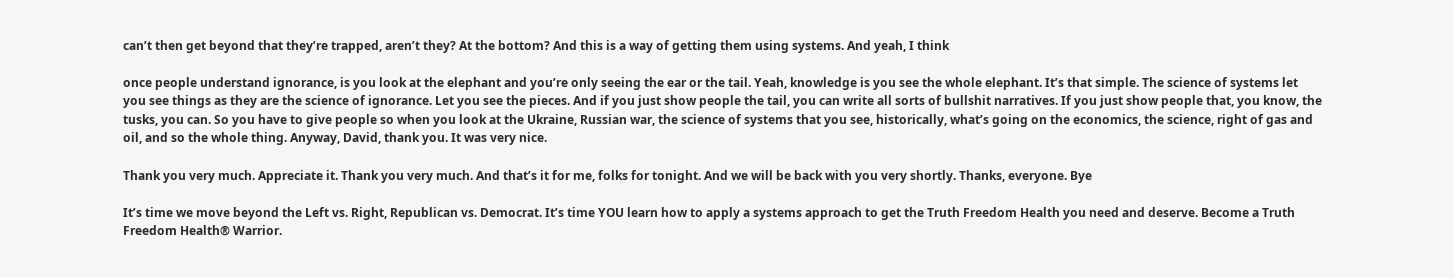can’t then get beyond that they’re trapped, aren’t they? At the bottom? And this is a way of getting them using systems. And yeah, I think

once people understand ignorance, is you look at the elephant and you’re only seeing the ear or the tail. Yeah, knowledge is you see the whole elephant. It’s that simple. The science of systems let you see things as they are the science of ignorance. Let you see the pieces. And if you just show people the tail, you can write all sorts of bullshit narratives. If you just show people that, you know, the tusks, you can. So you have to give people so when you look at the Ukraine, Russian war, the science of systems that you see, historically, what’s going on the economics, the science, right of gas and oil, and so the whole thing. Anyway, David, thank you. It was very nice.

Thank you very much. Appreciate it. Thank you very much. And that’s it for me, folks for tonight. And we will be back with you very shortly. Thanks, everyone. Bye

It’s time we move beyond the Left vs. Right, Republican vs. Democrat. It’s time YOU learn how to apply a systems approach to get the Truth Freedom Health you need and deserve. Become a Truth Freedom Health® Warrior.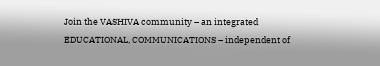Join the VASHIVA community – an integrated EDUCATIONAL, COMMUNICATIONS – independent of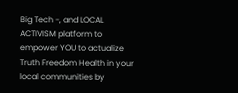Big Tech -, and LOCAL ACTIVISM platform to empower YOU to actualize Truth Freedom Health in your local communities by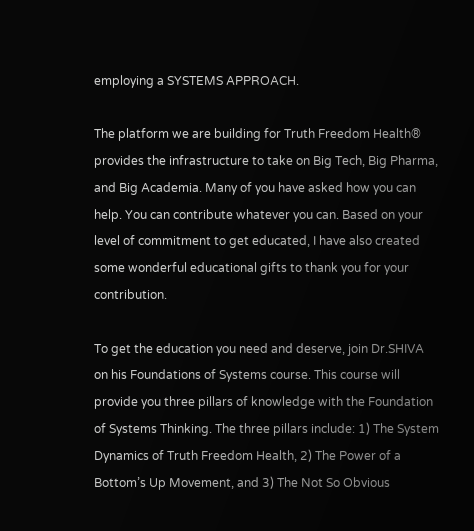employing a SYSTEMS APPROACH.

The platform we are building for Truth Freedom Health® provides the infrastructure to take on Big Tech, Big Pharma, and Big Academia. Many of you have asked how you can help. You can contribute whatever you can. Based on your level of commitment to get educated, I have also created some wonderful educational gifts to thank you for your contribution.

To get the education you need and deserve, join Dr.SHIVA on his Foundations of Systems course. This course will provide you three pillars of knowledge with the Foundation of Systems Thinking. The three pillars include: 1) The System Dynamics of Truth Freedom Health, 2) The Power of a Bottom’s Up Movement, and 3) The Not So Obvious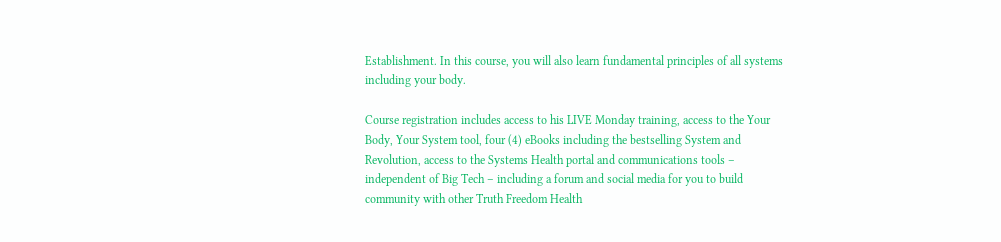Establishment. In this course, you will also learn fundamental principles of all systems including your body.

Course registration includes access to his LIVE Monday training, access to the Your Body, Your System tool, four (4) eBooks including the bestselling System and Revolution, access to the Systems Health portal and communications tools – independent of Big Tech – including a forum and social media for you to build community with other Truth Freedom Health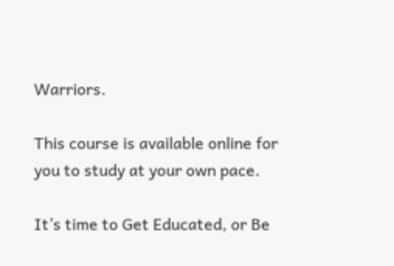Warriors.

This course is available online for you to study at your own pace.

It’s time to Get Educated, or Be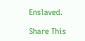Enslaved.

Share This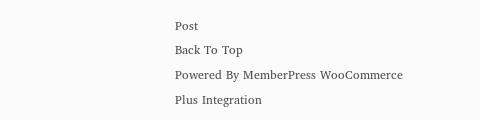Post
Back To Top
Powered By MemberPress WooCommerce Plus Integration